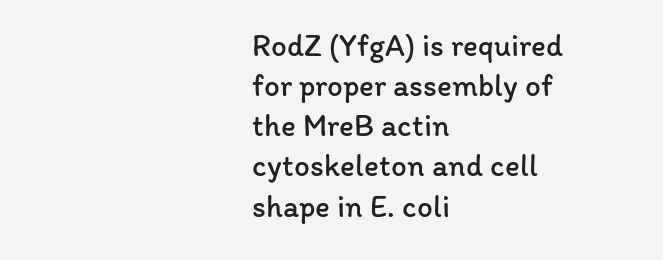RodZ (YfgA) is required for proper assembly of the MreB actin cytoskeleton and cell shape in E. coli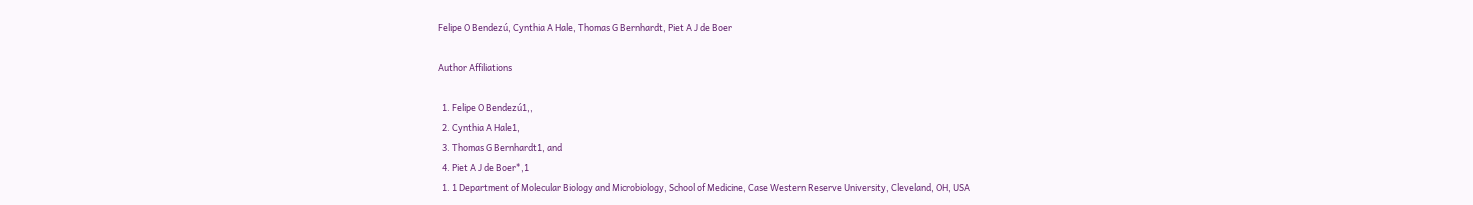Felipe O Bendezú, Cynthia A Hale, Thomas G Bernhardt, Piet A J de Boer

Author Affiliations

  1. Felipe O Bendezú1,,
  2. Cynthia A Hale1,
  3. Thomas G Bernhardt1, and
  4. Piet A J de Boer*,1
  1. 1 Department of Molecular Biology and Microbiology, School of Medicine, Case Western Reserve University, Cleveland, OH, USA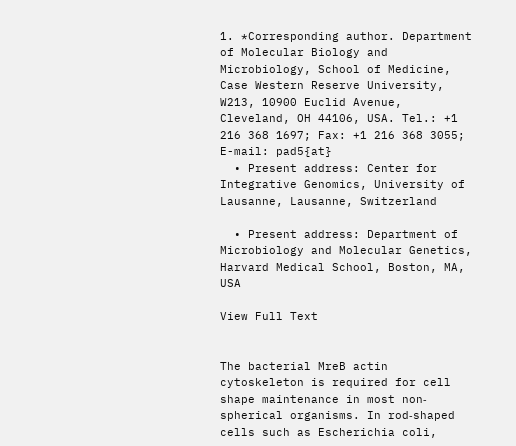1. *Corresponding author. Department of Molecular Biology and Microbiology, School of Medicine, Case Western Reserve University, W213, 10900 Euclid Avenue, Cleveland, OH 44106, USA. Tel.: +1 216 368 1697; Fax: +1 216 368 3055; E-mail: pad5{at}
  • Present address: Center for Integrative Genomics, University of Lausanne, Lausanne, Switzerland

  • Present address: Department of Microbiology and Molecular Genetics, Harvard Medical School, Boston, MA, USA

View Full Text


The bacterial MreB actin cytoskeleton is required for cell shape maintenance in most non‐spherical organisms. In rod‐shaped cells such as Escherichia coli,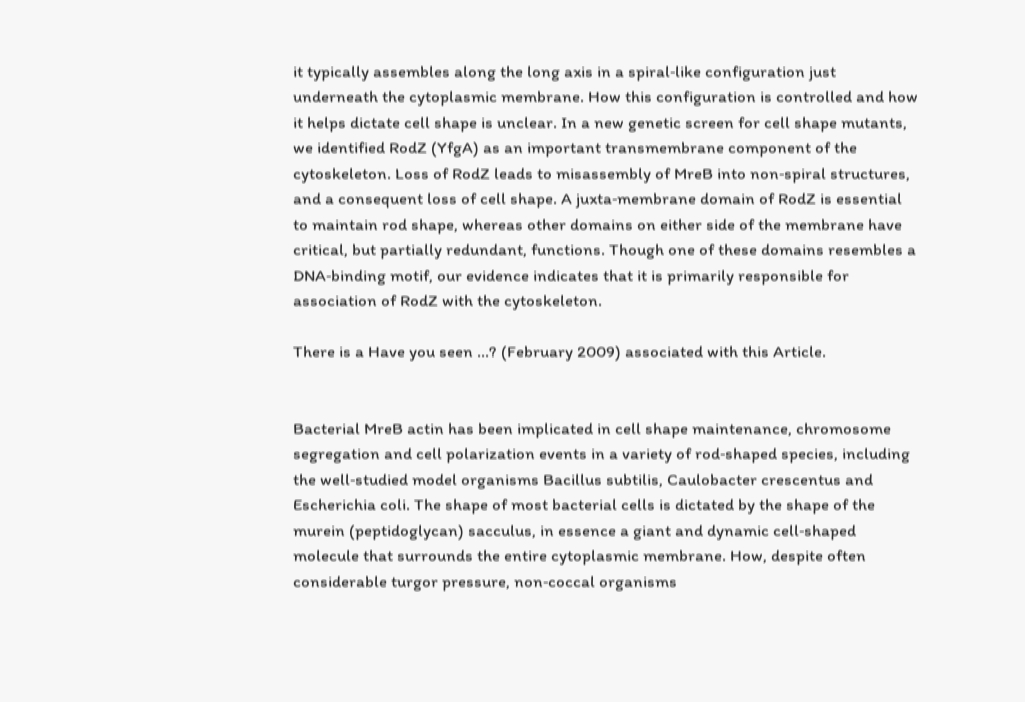it typically assembles along the long axis in a spiral‐like configuration just underneath the cytoplasmic membrane. How this configuration is controlled and how it helps dictate cell shape is unclear. In a new genetic screen for cell shape mutants, we identified RodZ (YfgA) as an important transmembrane component of the cytoskeleton. Loss of RodZ leads to misassembly of MreB into non‐spiral structures, and a consequent loss of cell shape. A juxta‐membrane domain of RodZ is essential to maintain rod shape, whereas other domains on either side of the membrane have critical, but partially redundant, functions. Though one of these domains resembles a DNA‐binding motif, our evidence indicates that it is primarily responsible for association of RodZ with the cytoskeleton.

There is a Have you seen ...? (February 2009) associated with this Article.


Bacterial MreB actin has been implicated in cell shape maintenance, chromosome segregation and cell polarization events in a variety of rod‐shaped species, including the well‐studied model organisms Bacillus subtilis, Caulobacter crescentus and Escherichia coli. The shape of most bacterial cells is dictated by the shape of the murein (peptidoglycan) sacculus, in essence a giant and dynamic cell‐shaped molecule that surrounds the entire cytoplasmic membrane. How, despite often considerable turgor pressure, non‐coccal organisms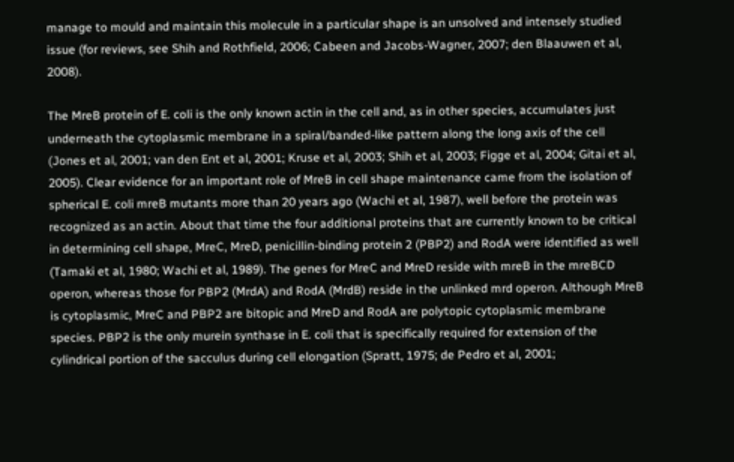manage to mould and maintain this molecule in a particular shape is an unsolved and intensely studied issue (for reviews, see Shih and Rothfield, 2006; Cabeen and Jacobs‐Wagner, 2007; den Blaauwen et al, 2008).

The MreB protein of E. coli is the only known actin in the cell and, as in other species, accumulates just underneath the cytoplasmic membrane in a spiral/banded‐like pattern along the long axis of the cell (Jones et al, 2001; van den Ent et al, 2001; Kruse et al, 2003; Shih et al, 2003; Figge et al, 2004; Gitai et al, 2005). Clear evidence for an important role of MreB in cell shape maintenance came from the isolation of spherical E. coli mreB mutants more than 20 years ago (Wachi et al, 1987), well before the protein was recognized as an actin. About that time the four additional proteins that are currently known to be critical in determining cell shape, MreC, MreD, penicillin‐binding protein 2 (PBP2) and RodA were identified as well (Tamaki et al, 1980; Wachi et al, 1989). The genes for MreC and MreD reside with mreB in the mreBCD operon, whereas those for PBP2 (MrdA) and RodA (MrdB) reside in the unlinked mrd operon. Although MreB is cytoplasmic, MreC and PBP2 are bitopic and MreD and RodA are polytopic cytoplasmic membrane species. PBP2 is the only murein synthase in E. coli that is specifically required for extension of the cylindrical portion of the sacculus during cell elongation (Spratt, 1975; de Pedro et al, 2001;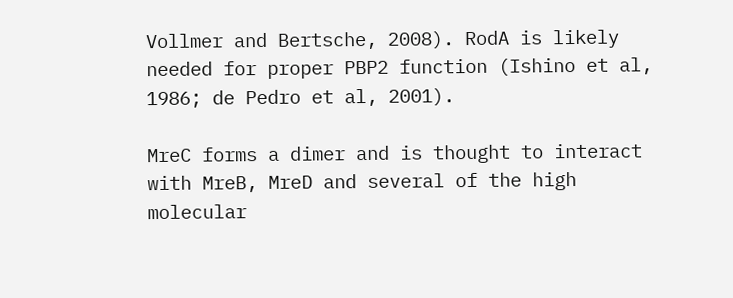Vollmer and Bertsche, 2008). RodA is likely needed for proper PBP2 function (Ishino et al, 1986; de Pedro et al, 2001).

MreC forms a dimer and is thought to interact with MreB, MreD and several of the high molecular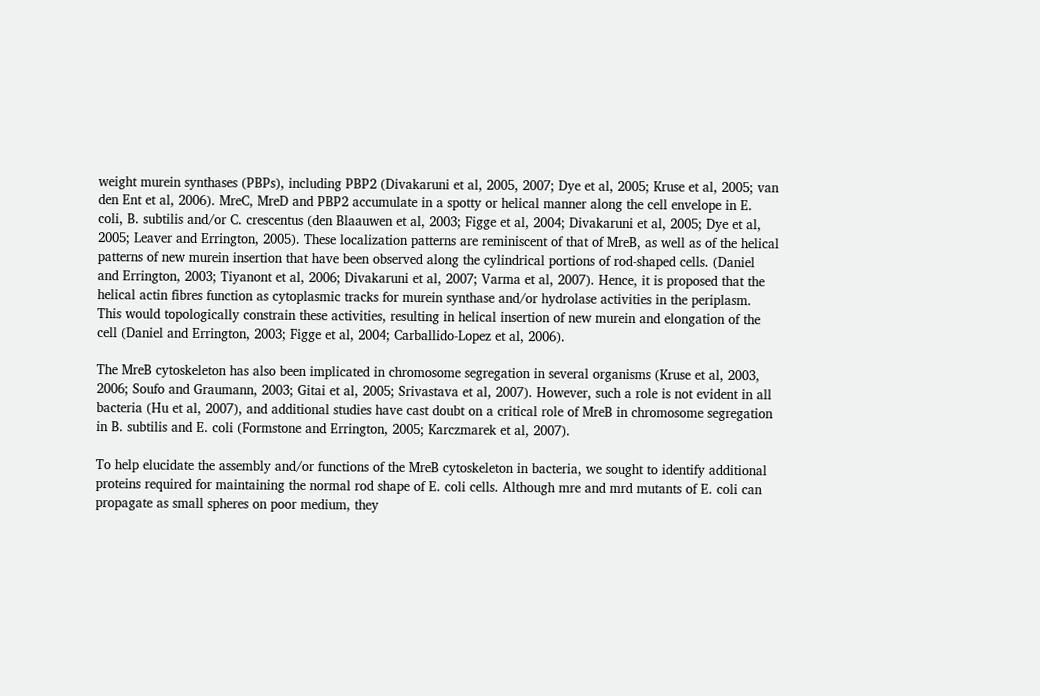weight murein synthases (PBPs), including PBP2 (Divakaruni et al, 2005, 2007; Dye et al, 2005; Kruse et al, 2005; van den Ent et al, 2006). MreC, MreD and PBP2 accumulate in a spotty or helical manner along the cell envelope in E. coli, B. subtilis and/or C. crescentus (den Blaauwen et al, 2003; Figge et al, 2004; Divakaruni et al, 2005; Dye et al, 2005; Leaver and Errington, 2005). These localization patterns are reminiscent of that of MreB, as well as of the helical patterns of new murein insertion that have been observed along the cylindrical portions of rod‐shaped cells. (Daniel and Errington, 2003; Tiyanont et al, 2006; Divakaruni et al, 2007; Varma et al, 2007). Hence, it is proposed that the helical actin fibres function as cytoplasmic tracks for murein synthase and/or hydrolase activities in the periplasm. This would topologically constrain these activities, resulting in helical insertion of new murein and elongation of the cell (Daniel and Errington, 2003; Figge et al, 2004; Carballido‐Lopez et al, 2006).

The MreB cytoskeleton has also been implicated in chromosome segregation in several organisms (Kruse et al, 2003, 2006; Soufo and Graumann, 2003; Gitai et al, 2005; Srivastava et al, 2007). However, such a role is not evident in all bacteria (Hu et al, 2007), and additional studies have cast doubt on a critical role of MreB in chromosome segregation in B. subtilis and E. coli (Formstone and Errington, 2005; Karczmarek et al, 2007).

To help elucidate the assembly and/or functions of the MreB cytoskeleton in bacteria, we sought to identify additional proteins required for maintaining the normal rod shape of E. coli cells. Although mre and mrd mutants of E. coli can propagate as small spheres on poor medium, they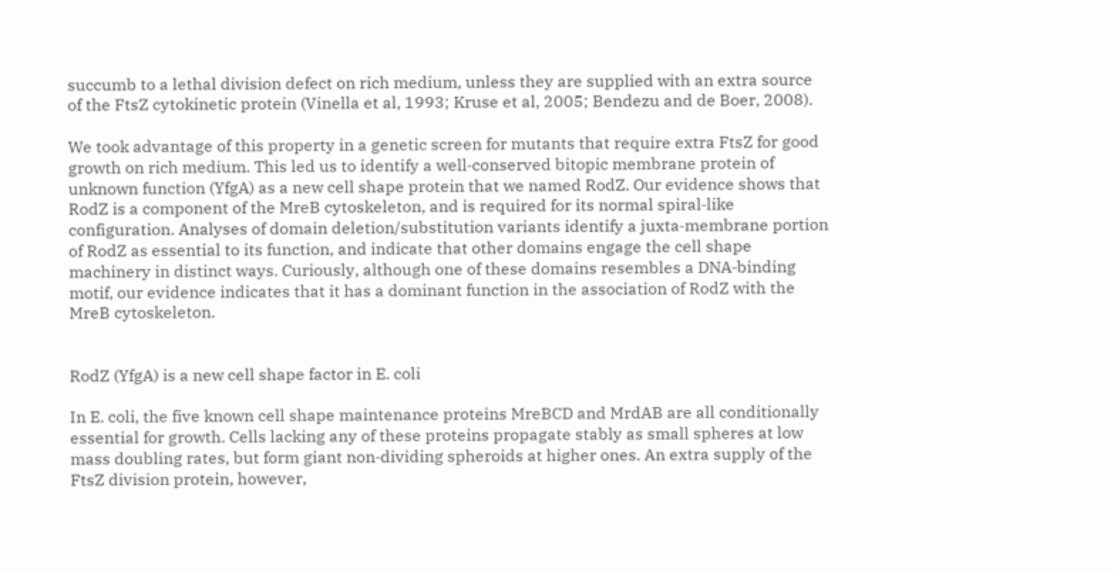succumb to a lethal division defect on rich medium, unless they are supplied with an extra source of the FtsZ cytokinetic protein (Vinella et al, 1993; Kruse et al, 2005; Bendezu and de Boer, 2008).

We took advantage of this property in a genetic screen for mutants that require extra FtsZ for good growth on rich medium. This led us to identify a well‐conserved bitopic membrane protein of unknown function (YfgA) as a new cell shape protein that we named RodZ. Our evidence shows that RodZ is a component of the MreB cytoskeleton, and is required for its normal spiral‐like configuration. Analyses of domain deletion/substitution variants identify a juxta‐membrane portion of RodZ as essential to its function, and indicate that other domains engage the cell shape machinery in distinct ways. Curiously, although one of these domains resembles a DNA‐binding motif, our evidence indicates that it has a dominant function in the association of RodZ with the MreB cytoskeleton.


RodZ (YfgA) is a new cell shape factor in E. coli

In E. coli, the five known cell shape maintenance proteins MreBCD and MrdAB are all conditionally essential for growth. Cells lacking any of these proteins propagate stably as small spheres at low mass doubling rates, but form giant non‐dividing spheroids at higher ones. An extra supply of the FtsZ division protein, however,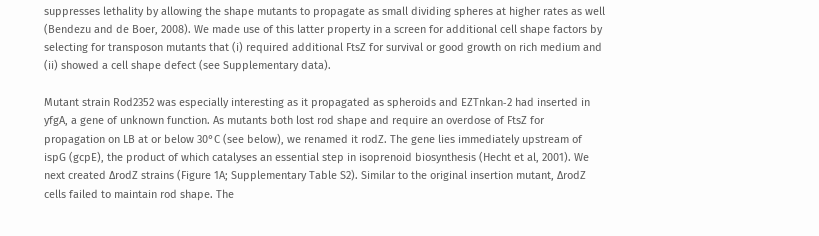suppresses lethality by allowing the shape mutants to propagate as small dividing spheres at higher rates as well (Bendezu and de Boer, 2008). We made use of this latter property in a screen for additional cell shape factors by selecting for transposon mutants that (i) required additional FtsZ for survival or good growth on rich medium and (ii) showed a cell shape defect (see Supplementary data).

Mutant strain Rod2352 was especially interesting as it propagated as spheroids and EZTnkan‐2 had inserted in yfgA, a gene of unknown function. As mutants both lost rod shape and require an overdose of FtsZ for propagation on LB at or below 30°C (see below), we renamed it rodZ. The gene lies immediately upstream of ispG (gcpE), the product of which catalyses an essential step in isoprenoid biosynthesis (Hecht et al, 2001). We next created ΔrodZ strains (Figure 1A; Supplementary Table S2). Similar to the original insertion mutant, ΔrodZ cells failed to maintain rod shape. The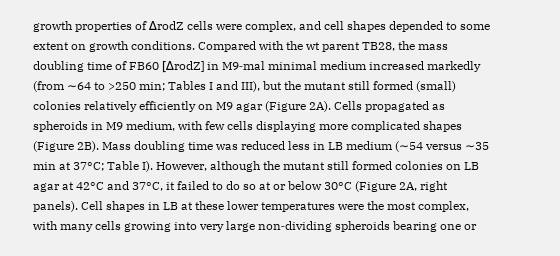growth properties of ΔrodZ cells were complex, and cell shapes depended to some extent on growth conditions. Compared with the wt parent TB28, the mass doubling time of FB60 [ΔrodZ] in M9‐mal minimal medium increased markedly (from ∼64 to >250 min; Tables I and III), but the mutant still formed (small) colonies relatively efficiently on M9 agar (Figure 2A). Cells propagated as spheroids in M9 medium, with few cells displaying more complicated shapes (Figure 2B). Mass doubling time was reduced less in LB medium (∼54 versus ∼35 min at 37°C; Table I). However, although the mutant still formed colonies on LB agar at 42°C and 37°C, it failed to do so at or below 30°C (Figure 2A, right panels). Cell shapes in LB at these lower temperatures were the most complex, with many cells growing into very large non‐dividing spheroids bearing one or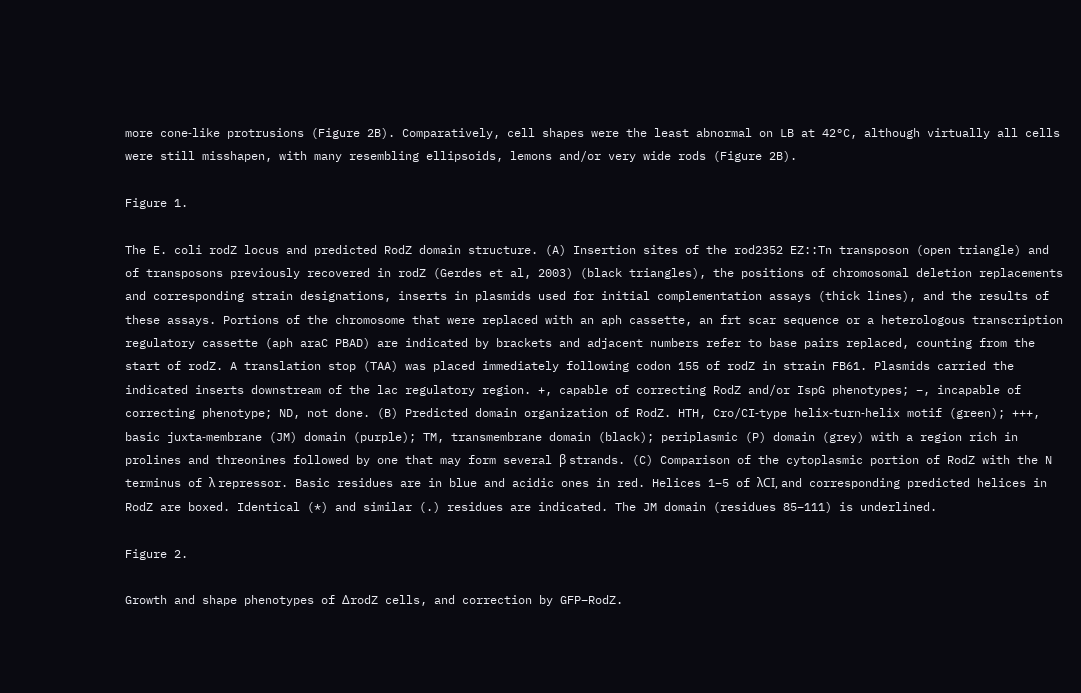more cone‐like protrusions (Figure 2B). Comparatively, cell shapes were the least abnormal on LB at 42°C, although virtually all cells were still misshapen, with many resembling ellipsoids, lemons and/or very wide rods (Figure 2B).

Figure 1.

The E. coli rodZ locus and predicted RodZ domain structure. (A) Insertion sites of the rod2352 EZ::Tn transposon (open triangle) and of transposons previously recovered in rodZ (Gerdes et al, 2003) (black triangles), the positions of chromosomal deletion replacements and corresponding strain designations, inserts in plasmids used for initial complementation assays (thick lines), and the results of these assays. Portions of the chromosome that were replaced with an aph cassette, an frt scar sequence or a heterologous transcription regulatory cassette (aph araC PBAD) are indicated by brackets and adjacent numbers refer to base pairs replaced, counting from the start of rodZ. A translation stop (TAA) was placed immediately following codon 155 of rodZ in strain FB61. Plasmids carried the indicated inserts downstream of the lac regulatory region. +, capable of correcting RodZ and/or IspG phenotypes; −, incapable of correcting phenotype; ND, not done. (B) Predicted domain organization of RodZ. HTH, Cro/CI‐type helix‐turn‐helix motif (green); +++, basic juxta‐membrane (JM) domain (purple); TM, transmembrane domain (black); periplasmic (P) domain (grey) with a region rich in prolines and threonines followed by one that may form several β strands. (C) Comparison of the cytoplasmic portion of RodZ with the N terminus of λ repressor. Basic residues are in blue and acidic ones in red. Helices 1–5 of λCI, and corresponding predicted helices in RodZ are boxed. Identical (*) and similar (.) residues are indicated. The JM domain (residues 85–111) is underlined.

Figure 2.

Growth and shape phenotypes of ΔrodZ cells, and correction by GFP–RodZ.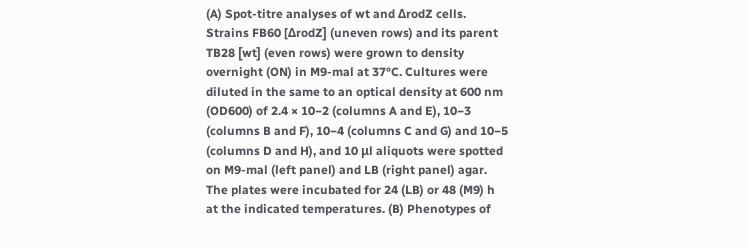(A) Spot‐titre analyses of wt and ΔrodZ cells. Strains FB60 [ΔrodZ] (uneven rows) and its parent TB28 [wt] (even rows) were grown to density overnight (ON) in M9‐mal at 37°C. Cultures were diluted in the same to an optical density at 600 nm (OD600) of 2.4 × 10−2 (columns A and E), 10−3 (columns B and F), 10−4 (columns C and G) and 10−5 (columns D and H), and 10 μl aliquots were spotted on M9‐mal (left panel) and LB (right panel) agar. The plates were incubated for 24 (LB) or 48 (M9) h at the indicated temperatures. (B) Phenotypes of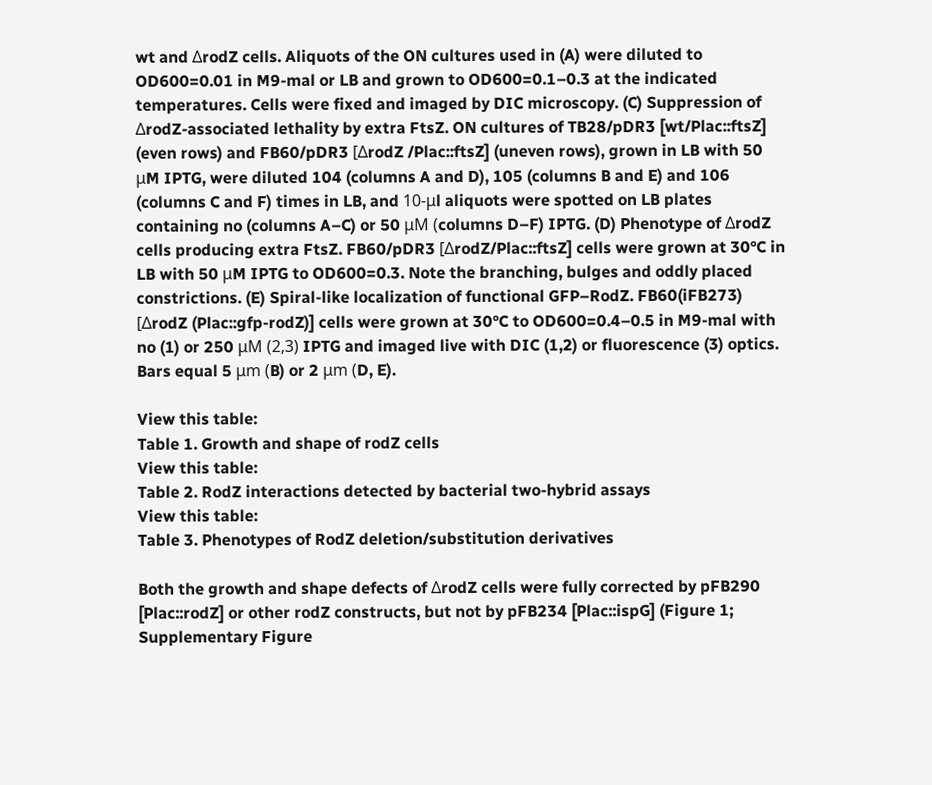wt and ΔrodZ cells. Aliquots of the ON cultures used in (A) were diluted to OD600=0.01 in M9‐mal or LB and grown to OD600=0.1–0.3 at the indicated temperatures. Cells were fixed and imaged by DIC microscopy. (C) Suppression of ΔrodZ‐associated lethality by extra FtsZ. ON cultures of TB28/pDR3 [wt/Plac::ftsZ] (even rows) and FB60/pDR3 [ΔrodZ /Plac::ftsZ] (uneven rows), grown in LB with 50 μM IPTG, were diluted 104 (columns A and D), 105 (columns B and E) and 106 (columns C and F) times in LB, and 10‐μl aliquots were spotted on LB plates containing no (columns A–C) or 50 μM (columns D–F) IPTG. (D) Phenotype of ΔrodZ cells producing extra FtsZ. FB60/pDR3 [ΔrodZ/Plac::ftsZ] cells were grown at 30°C in LB with 50 μM IPTG to OD600=0.3. Note the branching, bulges and oddly placed constrictions. (E) Spiral‐like localization of functional GFP–RodZ. FB60(iFB273) [ΔrodZ (Plac::gfp‐rodZ)] cells were grown at 30°C to OD600=0.4–0.5 in M9‐mal with no (1) or 250 μM (2,3) IPTG and imaged live with DIC (1,2) or fluorescence (3) optics. Bars equal 5 μm (B) or 2 μm (D, E).

View this table:
Table 1. Growth and shape of rodZ cells
View this table:
Table 2. RodZ interactions detected by bacterial two‐hybrid assays
View this table:
Table 3. Phenotypes of RodZ deletion/substitution derivatives

Both the growth and shape defects of ΔrodZ cells were fully corrected by pFB290 [Plac::rodZ] or other rodZ constructs, but not by pFB234 [Plac::ispG] (Figure 1; Supplementary Figure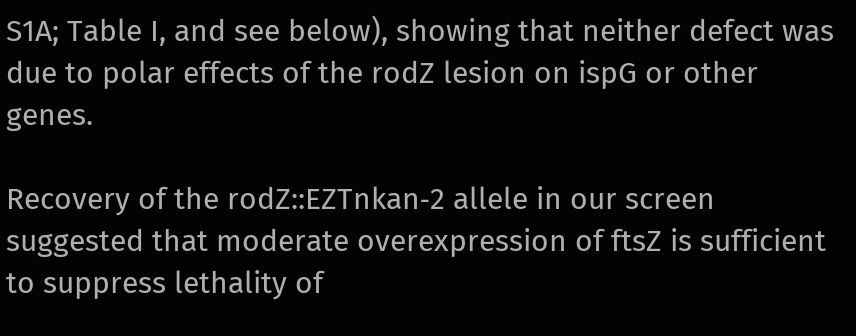S1A; Table I, and see below), showing that neither defect was due to polar effects of the rodZ lesion on ispG or other genes.

Recovery of the rodZ::EZTnkan‐2 allele in our screen suggested that moderate overexpression of ftsZ is sufficient to suppress lethality of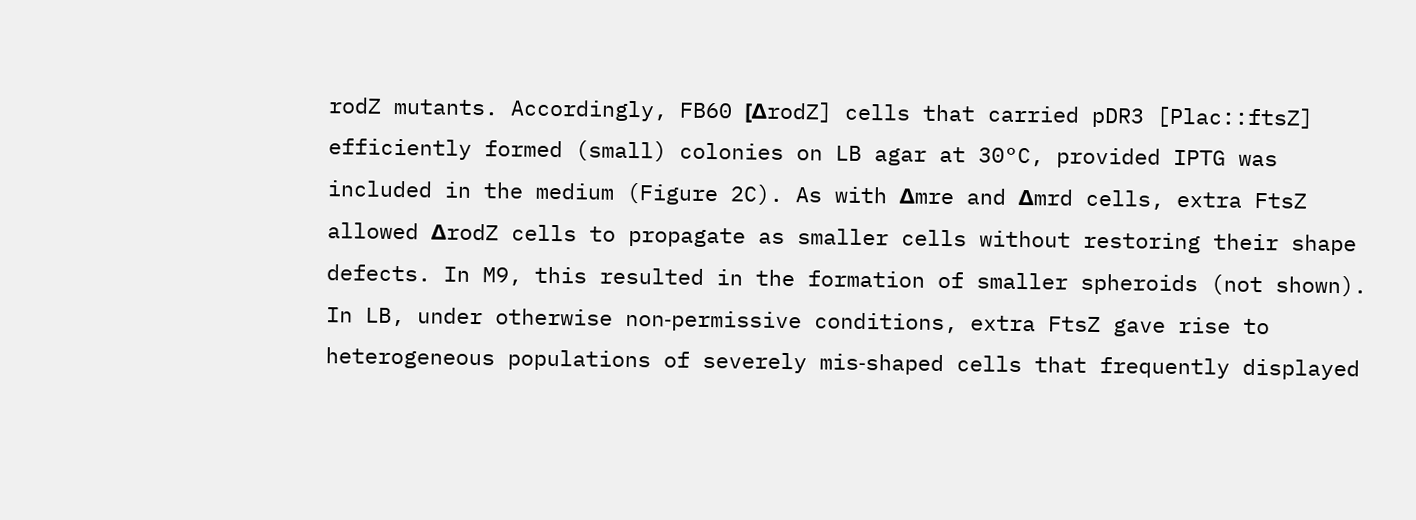rodZ mutants. Accordingly, FB60 [ΔrodZ] cells that carried pDR3 [Plac::ftsZ] efficiently formed (small) colonies on LB agar at 30°C, provided IPTG was included in the medium (Figure 2C). As with Δmre and Δmrd cells, extra FtsZ allowed ΔrodZ cells to propagate as smaller cells without restoring their shape defects. In M9, this resulted in the formation of smaller spheroids (not shown). In LB, under otherwise non‐permissive conditions, extra FtsZ gave rise to heterogeneous populations of severely mis‐shaped cells that frequently displayed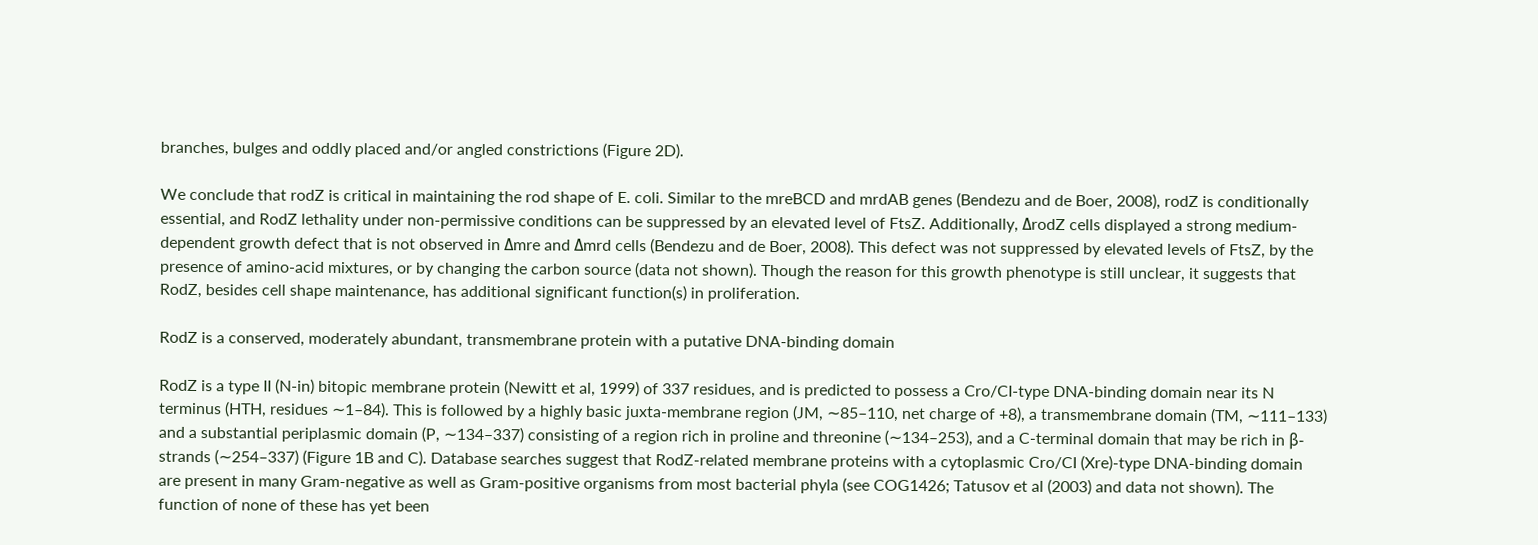branches, bulges and oddly placed and/or angled constrictions (Figure 2D).

We conclude that rodZ is critical in maintaining the rod shape of E. coli. Similar to the mreBCD and mrdAB genes (Bendezu and de Boer, 2008), rodZ is conditionally essential, and RodZ lethality under non‐permissive conditions can be suppressed by an elevated level of FtsZ. Additionally, ΔrodZ cells displayed a strong medium‐dependent growth defect that is not observed in Δmre and Δmrd cells (Bendezu and de Boer, 2008). This defect was not suppressed by elevated levels of FtsZ, by the presence of amino‐acid mixtures, or by changing the carbon source (data not shown). Though the reason for this growth phenotype is still unclear, it suggests that RodZ, besides cell shape maintenance, has additional significant function(s) in proliferation.

RodZ is a conserved, moderately abundant, transmembrane protein with a putative DNA‐binding domain

RodZ is a type II (N‐in) bitopic membrane protein (Newitt et al, 1999) of 337 residues, and is predicted to possess a Cro/CI‐type DNA‐binding domain near its N terminus (HTH, residues ∼1–84). This is followed by a highly basic juxta‐membrane region (JM, ∼85–110, net charge of +8), a transmembrane domain (TM, ∼111–133) and a substantial periplasmic domain (P, ∼134–337) consisting of a region rich in proline and threonine (∼134–253), and a C‐terminal domain that may be rich in β‐strands (∼254–337) (Figure 1B and C). Database searches suggest that RodZ‐related membrane proteins with a cytoplasmic Cro/CI (Xre)‐type DNA‐binding domain are present in many Gram‐negative as well as Gram‐positive organisms from most bacterial phyla (see COG1426; Tatusov et al (2003) and data not shown). The function of none of these has yet been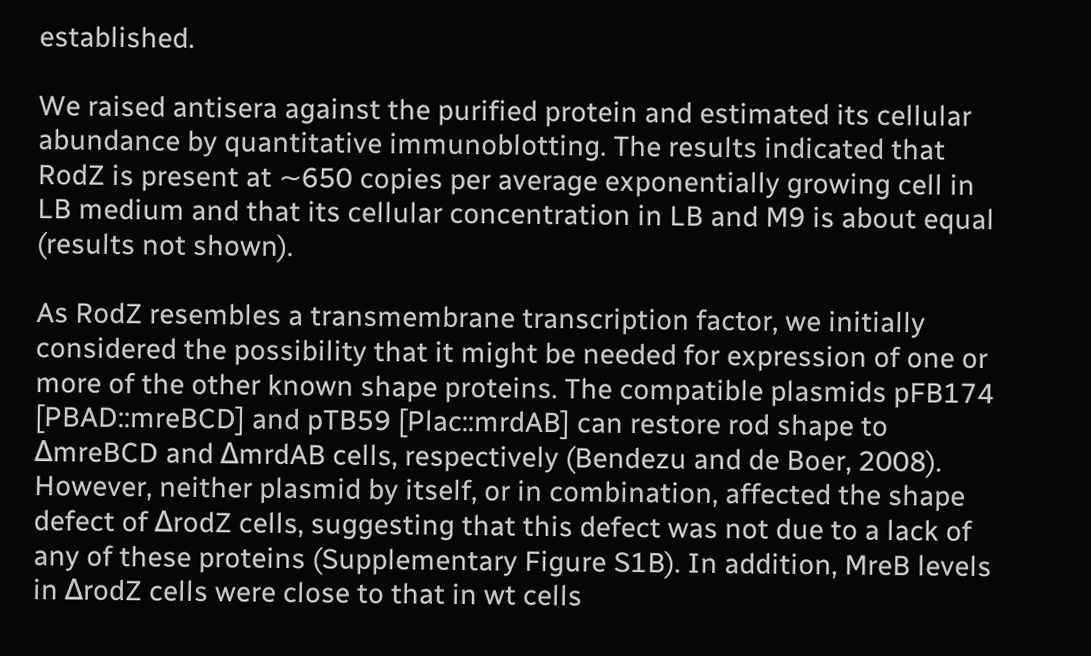established.

We raised antisera against the purified protein and estimated its cellular abundance by quantitative immunoblotting. The results indicated that RodZ is present at ∼650 copies per average exponentially growing cell in LB medium and that its cellular concentration in LB and M9 is about equal (results not shown).

As RodZ resembles a transmembrane transcription factor, we initially considered the possibility that it might be needed for expression of one or more of the other known shape proteins. The compatible plasmids pFB174 [PBAD::mreBCD] and pTB59 [Plac::mrdAB] can restore rod shape to ΔmreBCD and ΔmrdAB cells, respectively (Bendezu and de Boer, 2008). However, neither plasmid by itself, or in combination, affected the shape defect of ΔrodZ cells, suggesting that this defect was not due to a lack of any of these proteins (Supplementary Figure S1B). In addition, MreB levels in ΔrodZ cells were close to that in wt cells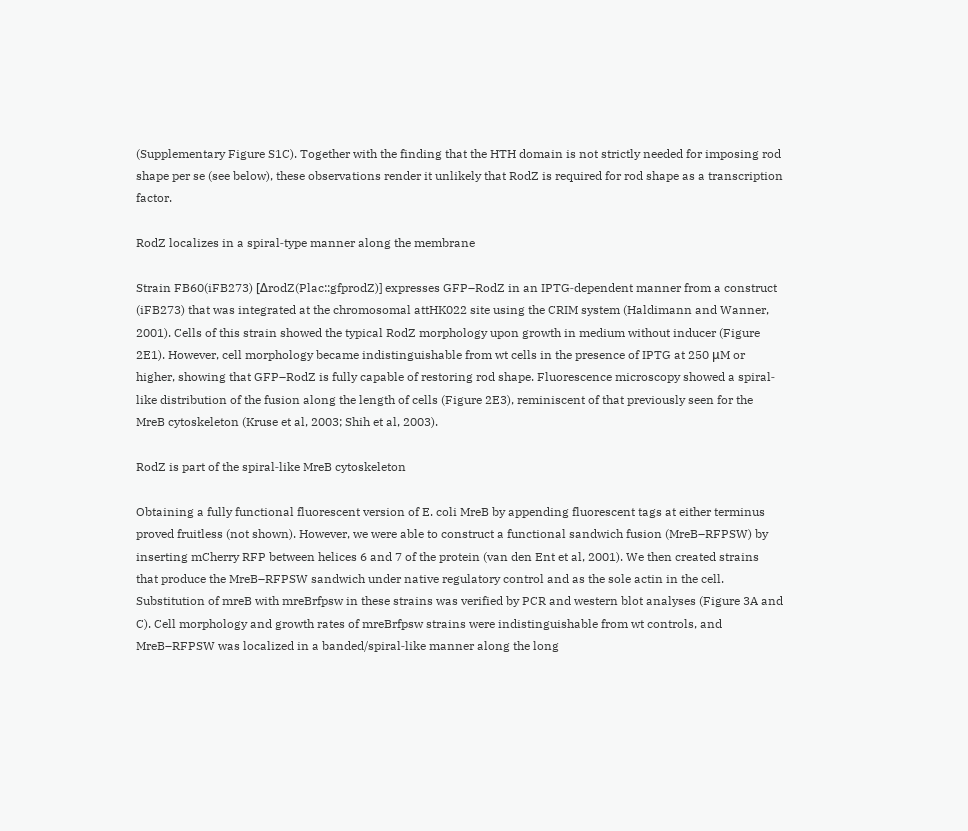(Supplementary Figure S1C). Together with the finding that the HTH domain is not strictly needed for imposing rod shape per se (see below), these observations render it unlikely that RodZ is required for rod shape as a transcription factor.

RodZ localizes in a spiral‐type manner along the membrane

Strain FB60(iFB273) [ΔrodZ(Plac::gfprodZ)] expresses GFP–RodZ in an IPTG‐dependent manner from a construct (iFB273) that was integrated at the chromosomal attHK022 site using the CRIM system (Haldimann and Wanner, 2001). Cells of this strain showed the typical RodZ morphology upon growth in medium without inducer (Figure 2E1). However, cell morphology became indistinguishable from wt cells in the presence of IPTG at 250 μM or higher, showing that GFP–RodZ is fully capable of restoring rod shape. Fluorescence microscopy showed a spiral‐like distribution of the fusion along the length of cells (Figure 2E3), reminiscent of that previously seen for the MreB cytoskeleton (Kruse et al, 2003; Shih et al, 2003).

RodZ is part of the spiral‐like MreB cytoskeleton

Obtaining a fully functional fluorescent version of E. coli MreB by appending fluorescent tags at either terminus proved fruitless (not shown). However, we were able to construct a functional sandwich fusion (MreB–RFPSW) by inserting mCherry RFP between helices 6 and 7 of the protein (van den Ent et al, 2001). We then created strains that produce the MreB–RFPSW sandwich under native regulatory control and as the sole actin in the cell. Substitution of mreB with mreBrfpsw in these strains was verified by PCR and western blot analyses (Figure 3A and C). Cell morphology and growth rates of mreBrfpsw strains were indistinguishable from wt controls, and MreB–RFPSW was localized in a banded/spiral‐like manner along the long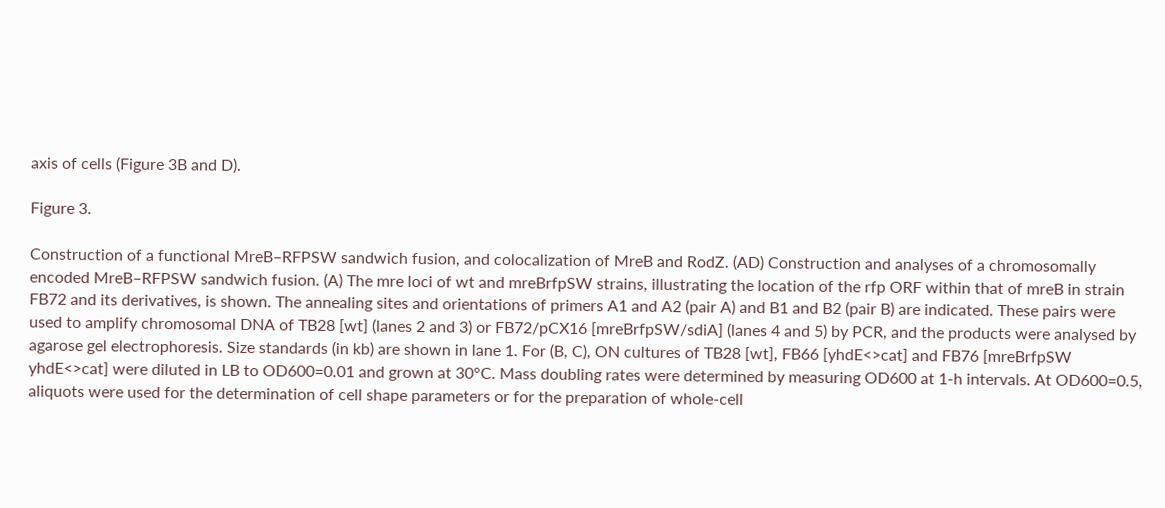axis of cells (Figure 3B and D).

Figure 3.

Construction of a functional MreB–RFPSW sandwich fusion, and colocalization of MreB and RodZ. (AD) Construction and analyses of a chromosomally encoded MreB–RFPSW sandwich fusion. (A) The mre loci of wt and mreBrfpSW strains, illustrating the location of the rfp ORF within that of mreB in strain FB72 and its derivatives, is shown. The annealing sites and orientations of primers A1 and A2 (pair A) and B1 and B2 (pair B) are indicated. These pairs were used to amplify chromosomal DNA of TB28 [wt] (lanes 2 and 3) or FB72/pCX16 [mreBrfpSW/sdiA] (lanes 4 and 5) by PCR, and the products were analysed by agarose gel electrophoresis. Size standards (in kb) are shown in lane 1. For (B, C), ON cultures of TB28 [wt], FB66 [yhdE<>cat] and FB76 [mreBrfpSW yhdE<>cat] were diluted in LB to OD600=0.01 and grown at 30°C. Mass doubling rates were determined by measuring OD600 at 1‐h intervals. At OD600=0.5, aliquots were used for the determination of cell shape parameters or for the preparation of whole‐cell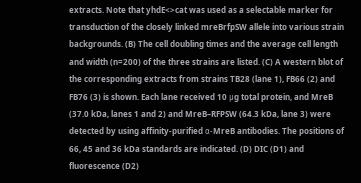extracts. Note that yhdE<>cat was used as a selectable marker for transduction of the closely linked mreBrfpSW allele into various strain backgrounds. (B) The cell doubling times and the average cell length and width (n=200) of the three strains are listed. (C) A western blot of the corresponding extracts from strains TB28 (lane 1), FB66 (2) and FB76 (3) is shown. Each lane received 10 μg total protein, and MreB (37.0 kDa, lanes 1 and 2) and MreB–RFPSW (64.3 kDa, lane 3) were detected by using affinity‐purified α‐MreB antibodies. The positions of 66, 45 and 36 kDa standards are indicated. (D) DIC (D1) and fluorescence (D2)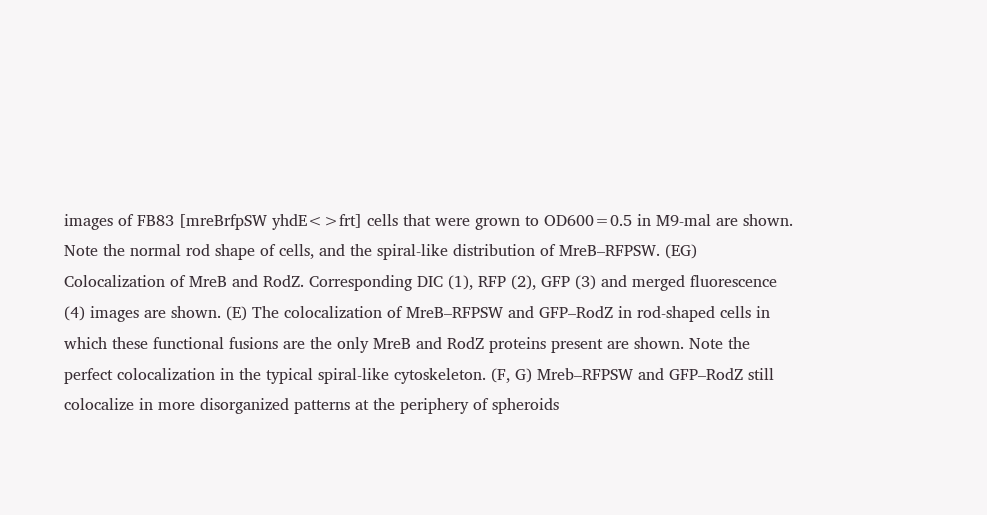images of FB83 [mreBrfpSW yhdE<>frt] cells that were grown to OD600=0.5 in M9‐mal are shown. Note the normal rod shape of cells, and the spiral‐like distribution of MreB–RFPSW. (EG) Colocalization of MreB and RodZ. Corresponding DIC (1), RFP (2), GFP (3) and merged fluorescence (4) images are shown. (E) The colocalization of MreB–RFPSW and GFP–RodZ in rod‐shaped cells in which these functional fusions are the only MreB and RodZ proteins present are shown. Note the perfect colocalization in the typical spiral‐like cytoskeleton. (F, G) Mreb–RFPSW and GFP–RodZ still colocalize in more disorganized patterns at the periphery of spheroids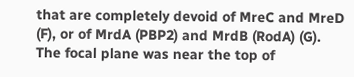that are completely devoid of MreC and MreD (F), or of MrdA (PBP2) and MrdB (RodA) (G). The focal plane was near the top of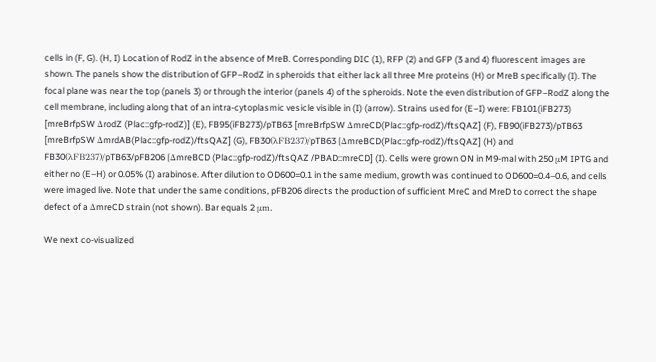cells in (F, G). (H, I) Location of RodZ in the absence of MreB. Corresponding DIC (1), RFP (2) and GFP (3 and 4) fluorescent images are shown. The panels show the distribution of GFP–RodZ in spheroids that either lack all three Mre proteins (H) or MreB specifically (I). The focal plane was near the top (panels 3) or through the interior (panels 4) of the spheroids. Note the even distribution of GFP–RodZ along the cell membrane, including along that of an intra‐cytoplasmic vesicle visible in (I) (arrow). Strains used for (E–I) were: FB101(iFB273) [mreBrfpSW ΔrodZ (Plac::gfp‐rodZ)] (E), FB95(iFB273)/pTB63 [mreBrfpSW ΔmreCD(Plac::gfp‐rodZ)/ftsQAZ] (F), FB90(iFB273)/pTB63 [mreBrfpSW ΔmrdAB(Plac::gfp‐rodZ)/ftsQAZ] (G), FB30(λFB237)/pTB63 [ΔmreBCD(Plac::gfp‐rodZ)/ftsQAZ] (H) and FB30(λFB237)/pTB63/pFB206 [ΔmreBCD (Plac::gfp‐rodZ)/ftsQAZ /PBAD::mreCD] (I). Cells were grown ON in M9‐mal with 250 μM IPTG and either no (E–H) or 0.05% (I) arabinose. After dilution to OD600=0.1 in the same medium, growth was continued to OD600=0.4–0.6, and cells were imaged live. Note that under the same conditions, pFB206 directs the production of sufficient MreC and MreD to correct the shape defect of a ΔmreCD strain (not shown). Bar equals 2 μm.

We next co‐visualized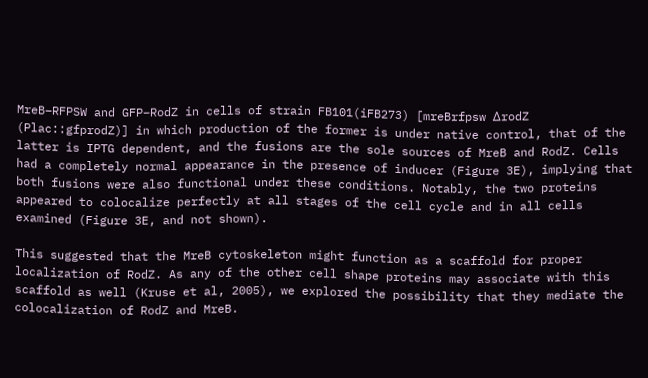MreB–RFPSW and GFP–RodZ in cells of strain FB101(iFB273) [mreBrfpsw ΔrodZ (Plac::gfprodZ)] in which production of the former is under native control, that of the latter is IPTG dependent, and the fusions are the sole sources of MreB and RodZ. Cells had a completely normal appearance in the presence of inducer (Figure 3E), implying that both fusions were also functional under these conditions. Notably, the two proteins appeared to colocalize perfectly at all stages of the cell cycle and in all cells examined (Figure 3E, and not shown).

This suggested that the MreB cytoskeleton might function as a scaffold for proper localization of RodZ. As any of the other cell shape proteins may associate with this scaffold as well (Kruse et al, 2005), we explored the possibility that they mediate the colocalization of RodZ and MreB.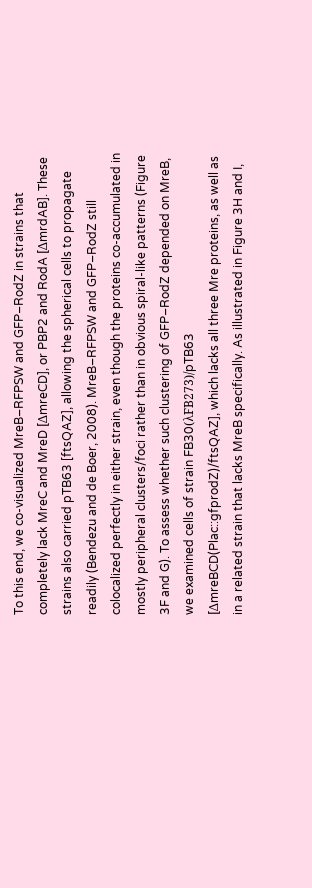To this end, we co‐visualized MreB–RFPSW and GFP–RodZ in strains that completely lack MreC and MreD [ΔmreCD], or PBP2 and RodA [ΔmrdAB]. These strains also carried pTB63 [ftsQAZ], allowing the spherical cells to propagate readily (Bendezu and de Boer, 2008). MreB–RFPSW and GFP–RodZ still colocalized perfectly in either strain, even though the proteins co‐accumulated in mostly peripheral clusters/foci rather than in obvious spiral‐like patterns (Figure 3F and G). To assess whether such clustering of GFP–RodZ depended on MreB, we examined cells of strain FB30(λFB273)/pTB63 [ΔmreBCD(Plac::gfprodZ)/ftsQAZ], which lacks all three Mre proteins, as well as in a related strain that lacks MreB specifically. As illustrated in Figure 3H and I,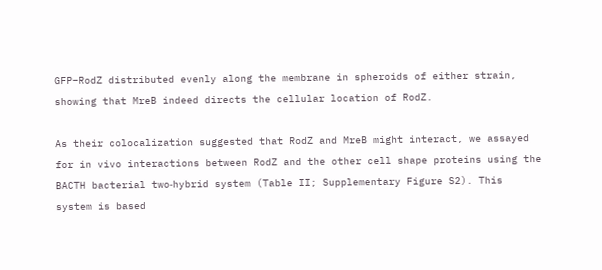GFP–RodZ distributed evenly along the membrane in spheroids of either strain, showing that MreB indeed directs the cellular location of RodZ.

As their colocalization suggested that RodZ and MreB might interact, we assayed for in vivo interactions between RodZ and the other cell shape proteins using the BACTH bacterial two‐hybrid system (Table II; Supplementary Figure S2). This system is based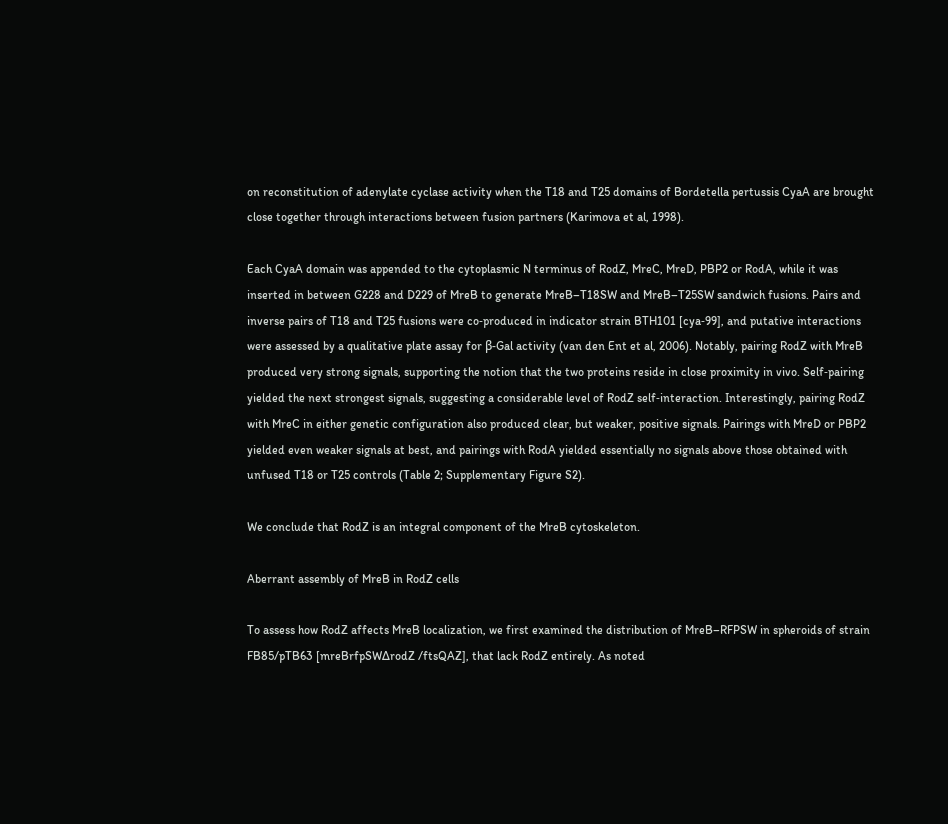on reconstitution of adenylate cyclase activity when the T18 and T25 domains of Bordetella pertussis CyaA are brought close together through interactions between fusion partners (Karimova et al, 1998).

Each CyaA domain was appended to the cytoplasmic N terminus of RodZ, MreC, MreD, PBP2 or RodA, while it was inserted in between G228 and D229 of MreB to generate MreB–T18SW and MreB–T25SW sandwich fusions. Pairs and inverse pairs of T18 and T25 fusions were co‐produced in indicator strain BTH101 [cya‐99], and putative interactions were assessed by a qualitative plate assay for β‐Gal activity (van den Ent et al, 2006). Notably, pairing RodZ with MreB produced very strong signals, supporting the notion that the two proteins reside in close proximity in vivo. Self‐pairing yielded the next strongest signals, suggesting a considerable level of RodZ self‐interaction. Interestingly, pairing RodZ with MreC in either genetic configuration also produced clear, but weaker, positive signals. Pairings with MreD or PBP2 yielded even weaker signals at best, and pairings with RodA yielded essentially no signals above those obtained with unfused T18 or T25 controls (Table 2; Supplementary Figure S2).

We conclude that RodZ is an integral component of the MreB cytoskeleton.

Aberrant assembly of MreB in RodZ cells

To assess how RodZ affects MreB localization, we first examined the distribution of MreB–RFPSW in spheroids of strain FB85/pTB63 [mreBrfpSWΔrodZ /ftsQAZ], that lack RodZ entirely. As noted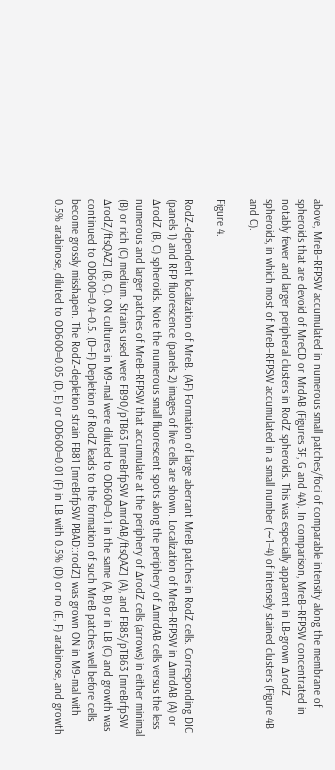above, MreB–RFPSW accumulated in numerous small patches/foci of comparable intensity along the membrane of spheroids that are devoid of MreCD or MrdAB (Figures 3F, G and 4A). In comparison, MreB–RFPSW concentrated in notably fewer and larger peripheral clusters in RodZ spheroids. This was especially apparent in LB‐grown ΔrodZ spheroids, in which most of MreB–RFPSW accumulated in a small number (∼1–4) of intensely stained clusters (Figure 4B and C).

Figure 4.

RodZ‐dependent localization of MreB. (AF) Formation of large aberrant MreB patches in RodZ cells. Corresponding DIC (panels 1) and RFP fluorescence (panels 2) images of live cells are shown. Localization of MreB–RFPSW in ΔmrdAB (A) or ΔrodZ (B, C) spheroids. Note the numerous small fluorescent spots along the periphery of ΔmrdAB cells versus the less numerous and larger patches of MreB–RFPSW that accumulate at the periphery of ΔrodZ cells (arrows) in either minimal (B) or rich (C) medium. Strains used were FB90/pTB63 [mreBrfpSW ΔmrdAB/ftsQAZ] (A), and FB85/pTB63 [mreBrfpSW ΔrodZ/ftsQAZ] (B, C). ON cultures in M9‐mal were diluted to OD600=0.1 in the same (A, B) or in LB (C) and growth was continued to OD600=0.4–0.5. (D–F) Depletion of RodZ leads to the formation of such MreB patches well before cells become grossly misshapen. The RodZ‐depletion strain FB81 [mreBrfpSW PBAD::rodZ] was grown ON in M9‐mal with 0.5% arabinose, diluted to OD600=0.05 (D, E) or OD600=0.01 (F) in LB with 0.5% (D) or no (E, F) arabinose, and growth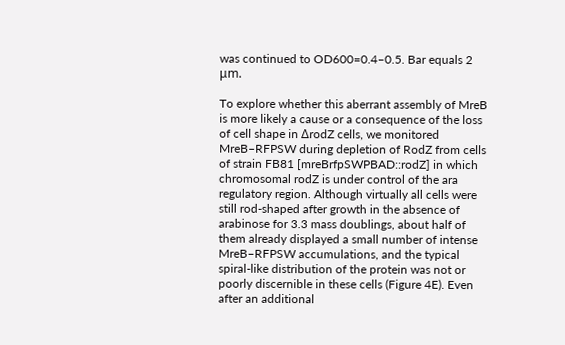was continued to OD600=0.4–0.5. Bar equals 2 μm.

To explore whether this aberrant assembly of MreB is more likely a cause or a consequence of the loss of cell shape in ΔrodZ cells, we monitored MreB–RFPSW during depletion of RodZ from cells of strain FB81 [mreBrfpSWPBAD::rodZ] in which chromosomal rodZ is under control of the ara regulatory region. Although virtually all cells were still rod‐shaped after growth in the absence of arabinose for 3.3 mass doublings, about half of them already displayed a small number of intense MreB–RFPSW accumulations, and the typical spiral‐like distribution of the protein was not or poorly discernible in these cells (Figure 4E). Even after an additional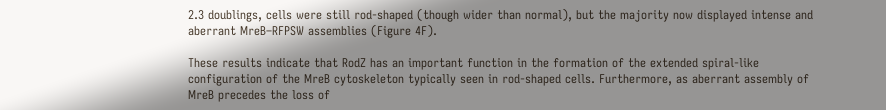2.3 doublings, cells were still rod‐shaped (though wider than normal), but the majority now displayed intense and aberrant MreB–RFPSW assemblies (Figure 4F).

These results indicate that RodZ has an important function in the formation of the extended spiral‐like configuration of the MreB cytoskeleton typically seen in rod‐shaped cells. Furthermore, as aberrant assembly of MreB precedes the loss of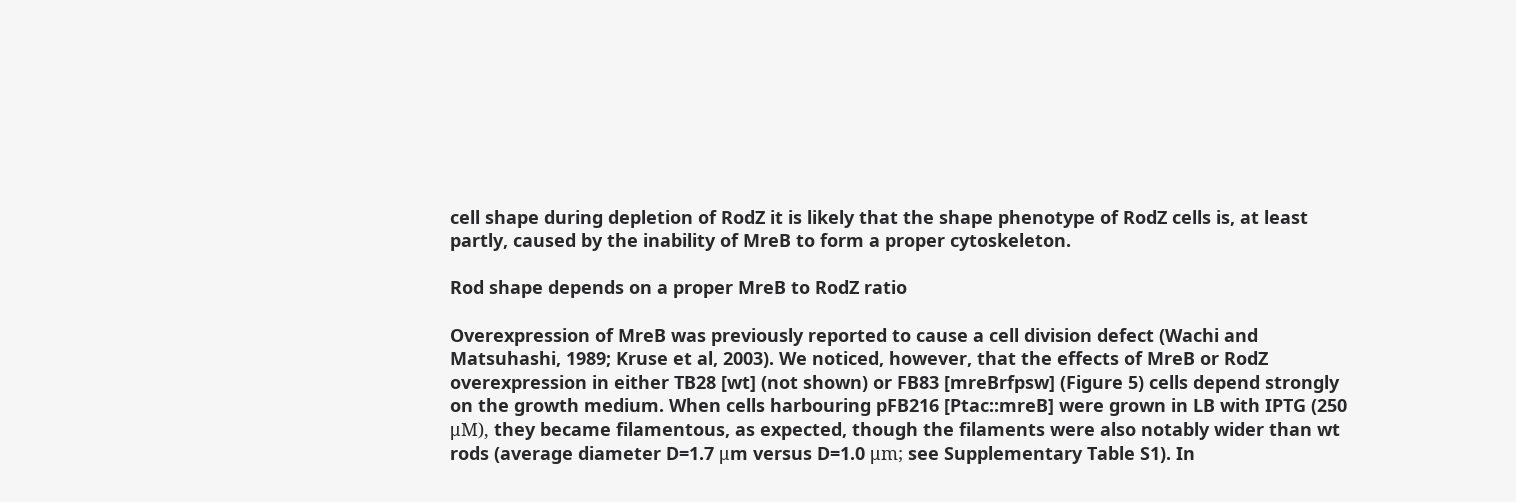cell shape during depletion of RodZ it is likely that the shape phenotype of RodZ cells is, at least partly, caused by the inability of MreB to form a proper cytoskeleton.

Rod shape depends on a proper MreB to RodZ ratio

Overexpression of MreB was previously reported to cause a cell division defect (Wachi and Matsuhashi, 1989; Kruse et al, 2003). We noticed, however, that the effects of MreB or RodZ overexpression in either TB28 [wt] (not shown) or FB83 [mreBrfpsw] (Figure 5) cells depend strongly on the growth medium. When cells harbouring pFB216 [Ptac::mreB] were grown in LB with IPTG (250 μM), they became filamentous, as expected, though the filaments were also notably wider than wt rods (average diameter D=1.7 μm versus D=1.0 μm; see Supplementary Table S1). In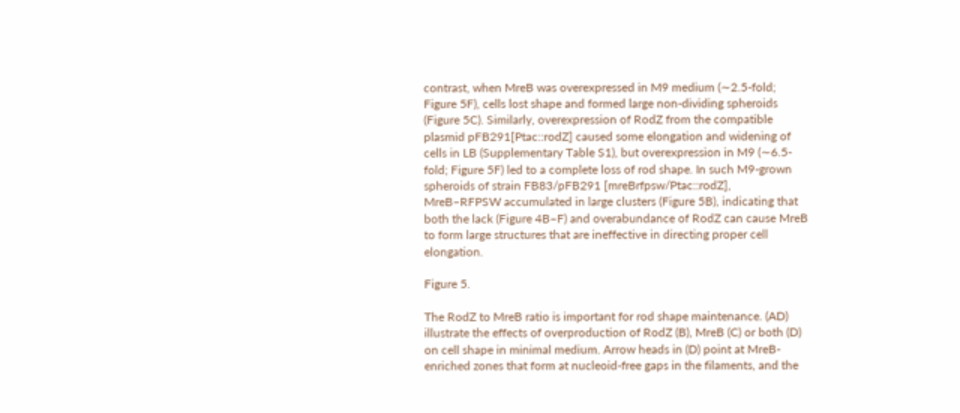contrast, when MreB was overexpressed in M9 medium (∼2.5‐fold; Figure 5F), cells lost shape and formed large non‐dividing spheroids (Figure 5C). Similarly, overexpression of RodZ from the compatible plasmid pFB291[Ptac::rodZ] caused some elongation and widening of cells in LB (Supplementary Table S1), but overexpression in M9 (∼6.5‐fold; Figure 5F) led to a complete loss of rod shape. In such M9‐grown spheroids of strain FB83/pFB291 [mreBrfpsw/Ptac::rodZ], MreB–RFPSW accumulated in large clusters (Figure 5B), indicating that both the lack (Figure 4B–F) and overabundance of RodZ can cause MreB to form large structures that are ineffective in directing proper cell elongation.

Figure 5.

The RodZ to MreB ratio is important for rod shape maintenance. (AD) illustrate the effects of overproduction of RodZ (B), MreB (C) or both (D) on cell shape in minimal medium. Arrow heads in (D) point at MreB‐enriched zones that form at nucleoid‐free gaps in the filaments, and the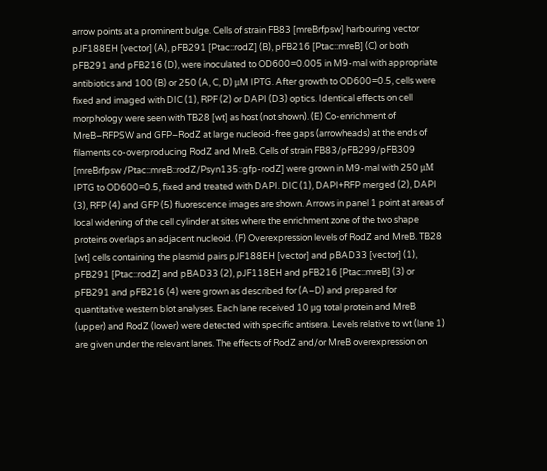arrow points at a prominent bulge. Cells of strain FB83 [mreBrfpsw] harbouring vector pJF188EH [vector] (A), pFB291 [Ptac::rodZ] (B), pFB216 [Ptac::mreB] (C) or both pFB291 and pFB216 (D), were inoculated to OD600=0.005 in M9‐mal with appropriate antibiotics and 100 (B) or 250 (A, C, D) μM IPTG. After growth to OD600=0.5, cells were fixed and imaged with DIC (1), RPF (2) or DAPI (D3) optics. Identical effects on cell morphology were seen with TB28 [wt] as host (not shown). (E) Co‐enrichment of MreB–RFPSW and GFP–RodZ at large nucleoid‐free gaps (arrowheads) at the ends of filaments co‐overproducing RodZ and MreB. Cells of strain FB83/pFB299/pFB309 [mreBrfpsw /Ptac::mreB::rodZ/Psyn135::gfp‐rodZ] were grown in M9‐mal with 250 μM IPTG to OD600=0.5, fixed and treated with DAPI. DIC (1), DAPI+RFP merged (2), DAPI (3), RFP (4) and GFP (5) fluorescence images are shown. Arrows in panel 1 point at areas of local widening of the cell cylinder at sites where the enrichment zone of the two shape proteins overlaps an adjacent nucleoid. (F) Overexpression levels of RodZ and MreB. TB28 [wt] cells containing the plasmid pairs pJF188EH [vector] and pBAD33 [vector] (1), pFB291 [Ptac::rodZ] and pBAD33 (2), pJF118EH and pFB216 [Ptac::mreB] (3) or pFB291 and pFB216 (4) were grown as described for (A–D) and prepared for quantitative western blot analyses. Each lane received 10 μg total protein and MreB (upper) and RodZ (lower) were detected with specific antisera. Levels relative to wt (lane 1) are given under the relevant lanes. The effects of RodZ and/or MreB overexpression on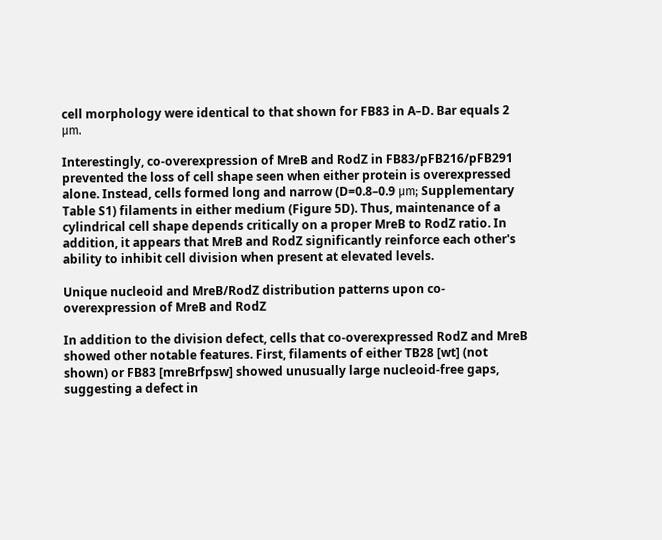cell morphology were identical to that shown for FB83 in A–D. Bar equals 2 μm.

Interestingly, co‐overexpression of MreB and RodZ in FB83/pFB216/pFB291 prevented the loss of cell shape seen when either protein is overexpressed alone. Instead, cells formed long and narrow (D=0.8–0.9 μm; Supplementary Table S1) filaments in either medium (Figure 5D). Thus, maintenance of a cylindrical cell shape depends critically on a proper MreB to RodZ ratio. In addition, it appears that MreB and RodZ significantly reinforce each other's ability to inhibit cell division when present at elevated levels.

Unique nucleoid and MreB/RodZ distribution patterns upon co‐overexpression of MreB and RodZ

In addition to the division defect, cells that co‐overexpressed RodZ and MreB showed other notable features. First, filaments of either TB28 [wt] (not shown) or FB83 [mreBrfpsw] showed unusually large nucleoid‐free gaps, suggesting a defect in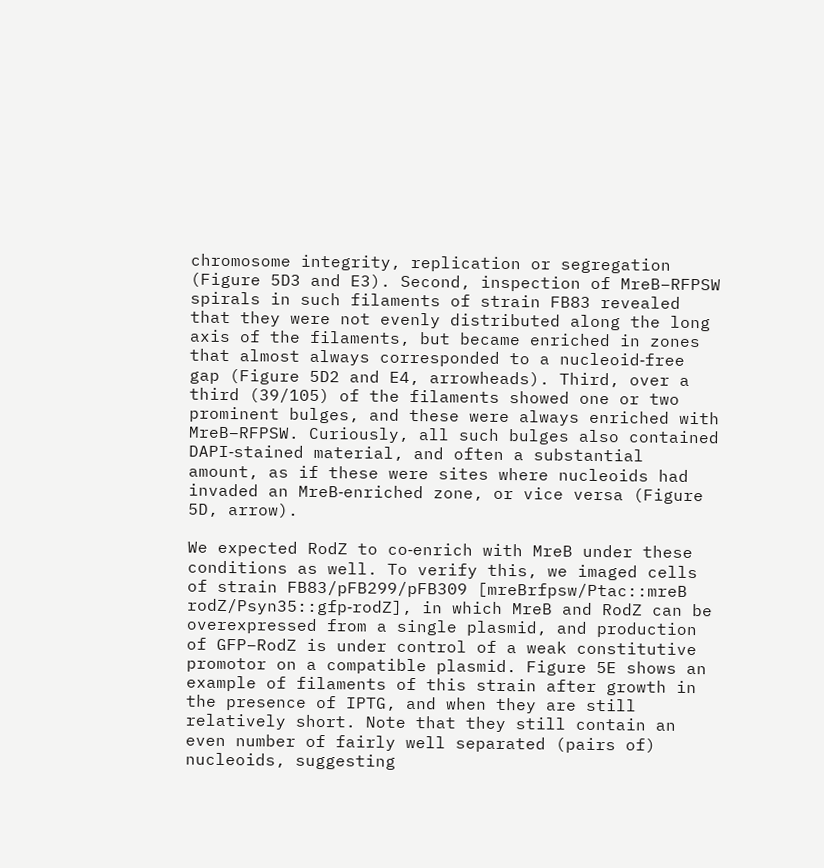chromosome integrity, replication or segregation (Figure 5D3 and E3). Second, inspection of MreB–RFPSW spirals in such filaments of strain FB83 revealed that they were not evenly distributed along the long axis of the filaments, but became enriched in zones that almost always corresponded to a nucleoid‐free gap (Figure 5D2 and E4, arrowheads). Third, over a third (39/105) of the filaments showed one or two prominent bulges, and these were always enriched with MreB–RFPSW. Curiously, all such bulges also contained DAPI‐stained material, and often a substantial amount, as if these were sites where nucleoids had invaded an MreB‐enriched zone, or vice versa (Figure 5D, arrow).

We expected RodZ to co‐enrich with MreB under these conditions as well. To verify this, we imaged cells of strain FB83/pFB299/pFB309 [mreBrfpsw/Ptac::mreB rodZ/Psyn35::gfp‐rodZ], in which MreB and RodZ can be overexpressed from a single plasmid, and production of GFP–RodZ is under control of a weak constitutive promotor on a compatible plasmid. Figure 5E shows an example of filaments of this strain after growth in the presence of IPTG, and when they are still relatively short. Note that they still contain an even number of fairly well separated (pairs of) nucleoids, suggesting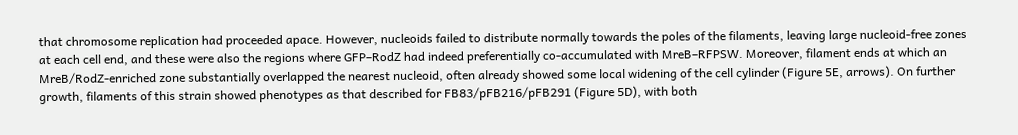that chromosome replication had proceeded apace. However, nucleoids failed to distribute normally towards the poles of the filaments, leaving large nucleoid‐free zones at each cell end, and these were also the regions where GFP–RodZ had indeed preferentially co‐accumulated with MreB–RFPSW. Moreover, filament ends at which an MreB/RodZ‐enriched zone substantially overlapped the nearest nucleoid, often already showed some local widening of the cell cylinder (Figure 5E, arrows). On further growth, filaments of this strain showed phenotypes as that described for FB83/pFB216/pFB291 (Figure 5D), with both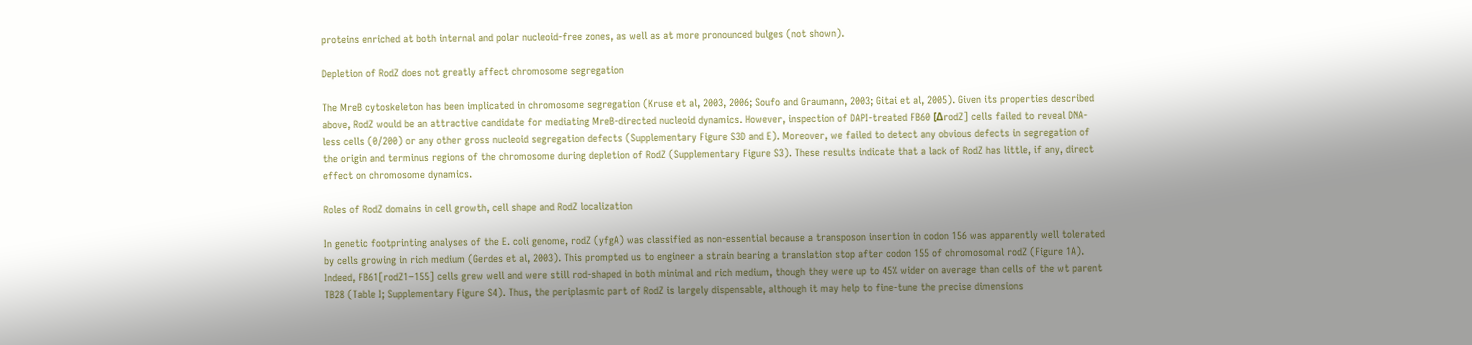proteins enriched at both internal and polar nucleoid‐free zones, as well as at more pronounced bulges (not shown).

Depletion of RodZ does not greatly affect chromosome segregation

The MreB cytoskeleton has been implicated in chromosome segregation (Kruse et al, 2003, 2006; Soufo and Graumann, 2003; Gitai et al, 2005). Given its properties described above, RodZ would be an attractive candidate for mediating MreB‐directed nucleoid dynamics. However, inspection of DAPI‐treated FB60 [ΔrodZ] cells failed to reveal DNA‐less cells (0/200) or any other gross nucleoid segregation defects (Supplementary Figure S3D and E). Moreover, we failed to detect any obvious defects in segregation of the origin and terminus regions of the chromosome during depletion of RodZ (Supplementary Figure S3). These results indicate that a lack of RodZ has little, if any, direct effect on chromosome dynamics.

Roles of RodZ domains in cell growth, cell shape and RodZ localization

In genetic footprinting analyses of the E. coli genome, rodZ (yfgA) was classified as non‐essential because a transposon insertion in codon 156 was apparently well tolerated by cells growing in rich medium (Gerdes et al, 2003). This prompted us to engineer a strain bearing a translation stop after codon 155 of chromosomal rodZ (Figure 1A). Indeed, FB61[rodZ1−155] cells grew well and were still rod‐shaped in both minimal and rich medium, though they were up to 45% wider on average than cells of the wt parent TB28 (Table I; Supplementary Figure S4). Thus, the periplasmic part of RodZ is largely dispensable, although it may help to fine‐tune the precise dimensions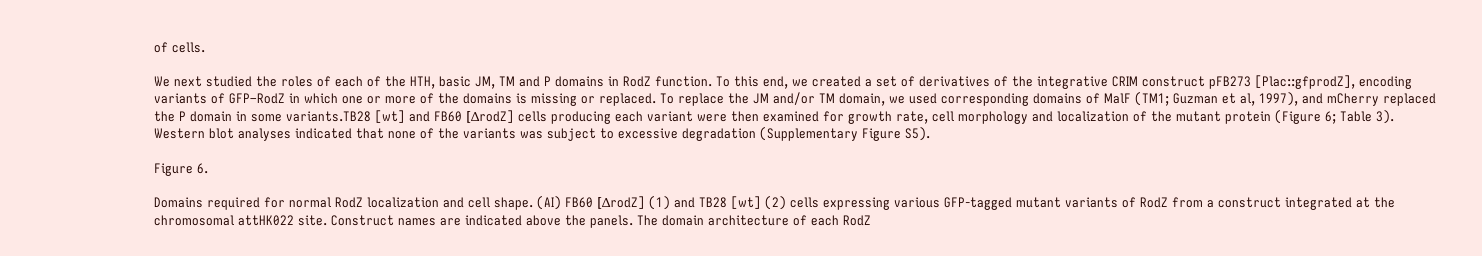of cells.

We next studied the roles of each of the HTH, basic JM, TM and P domains in RodZ function. To this end, we created a set of derivatives of the integrative CRIM construct pFB273 [Plac::gfprodZ], encoding variants of GFP–RodZ in which one or more of the domains is missing or replaced. To replace the JM and/or TM domain, we used corresponding domains of MalF (TM1; Guzman et al, 1997), and mCherry replaced the P domain in some variants.TB28 [wt] and FB60 [ΔrodZ] cells producing each variant were then examined for growth rate, cell morphology and localization of the mutant protein (Figure 6; Table 3). Western blot analyses indicated that none of the variants was subject to excessive degradation (Supplementary Figure S5).

Figure 6.

Domains required for normal RodZ localization and cell shape. (AI) FB60 [ΔrodZ] (1) and TB28 [wt] (2) cells expressing various GFP‐tagged mutant variants of RodZ from a construct integrated at the chromosomal attHK022 site. Construct names are indicated above the panels. The domain architecture of each RodZ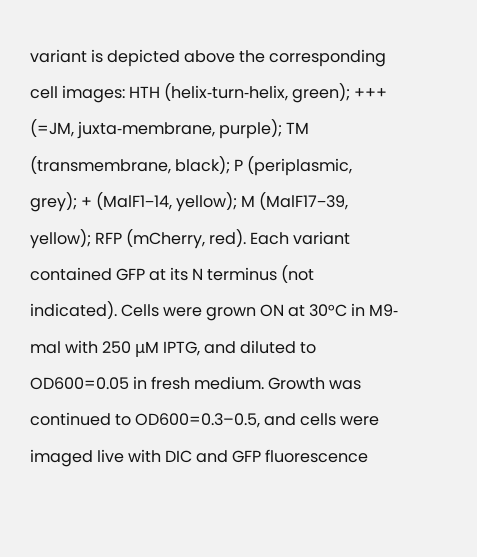variant is depicted above the corresponding cell images: HTH (helix‐turn‐helix, green); +++ (=JM, juxta‐membrane, purple); TM (transmembrane, black); P (periplasmic, grey); + (MalF1−14, yellow); M (MalF17−39, yellow); RFP (mCherry, red). Each variant contained GFP at its N terminus (not indicated). Cells were grown ON at 30°C in M9‐mal with 250 μM IPTG, and diluted to OD600=0.05 in fresh medium. Growth was continued to OD600=0.3–0.5, and cells were imaged live with DIC and GFP fluorescence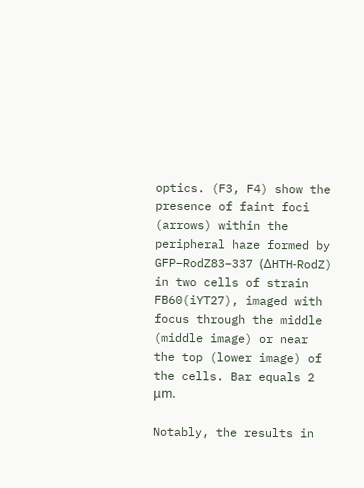optics. (F3, F4) show the presence of faint foci (arrows) within the peripheral haze formed by GFP–RodZ83−337 (ΔHTH‐RodZ) in two cells of strain FB60(iYT27), imaged with focus through the middle (middle image) or near the top (lower image) of the cells. Bar equals 2 μm.

Notably, the results in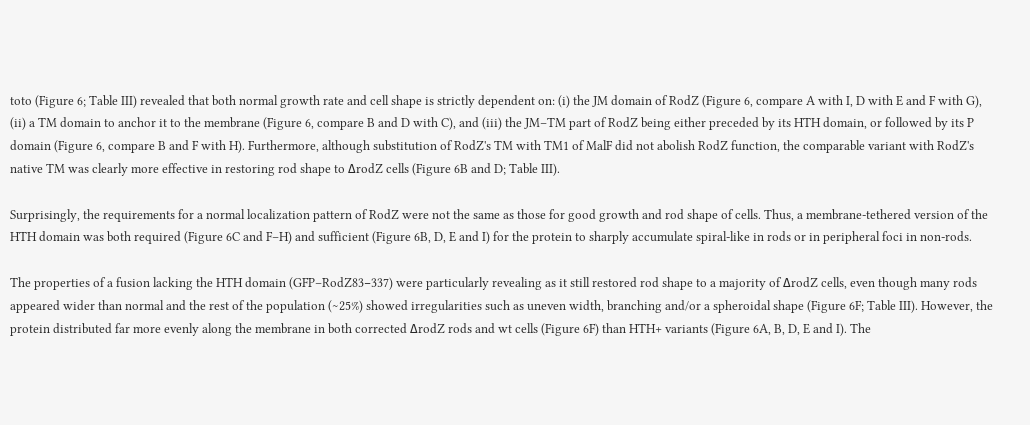toto (Figure 6; Table III) revealed that both normal growth rate and cell shape is strictly dependent on: (i) the JM domain of RodZ (Figure 6, compare A with I, D with E and F with G), (ii) a TM domain to anchor it to the membrane (Figure 6, compare B and D with C), and (iii) the JM–TM part of RodZ being either preceded by its HTH domain, or followed by its P domain (Figure 6, compare B and F with H). Furthermore, although substitution of RodZ's TM with TM1 of MalF did not abolish RodZ function, the comparable variant with RodZ's native TM was clearly more effective in restoring rod shape to ΔrodZ cells (Figure 6B and D; Table III).

Surprisingly, the requirements for a normal localization pattern of RodZ were not the same as those for good growth and rod shape of cells. Thus, a membrane‐tethered version of the HTH domain was both required (Figure 6C and F–H) and sufficient (Figure 6B, D, E and I) for the protein to sharply accumulate spiral‐like in rods or in peripheral foci in non‐rods.

The properties of a fusion lacking the HTH domain (GFP–RodZ83−337) were particularly revealing as it still restored rod shape to a majority of ΔrodZ cells, even though many rods appeared wider than normal and the rest of the population (∼25%) showed irregularities such as uneven width, branching and/or a spheroidal shape (Figure 6F; Table III). However, the protein distributed far more evenly along the membrane in both corrected ΔrodZ rods and wt cells (Figure 6F) than HTH+ variants (Figure 6A, B, D, E and I). The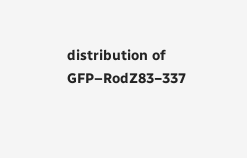distribution of GFP–RodZ83−337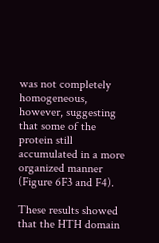was not completely homogeneous, however, suggesting that some of the protein still accumulated in a more organized manner (Figure 6F3 and F4).

These results showed that the HTH domain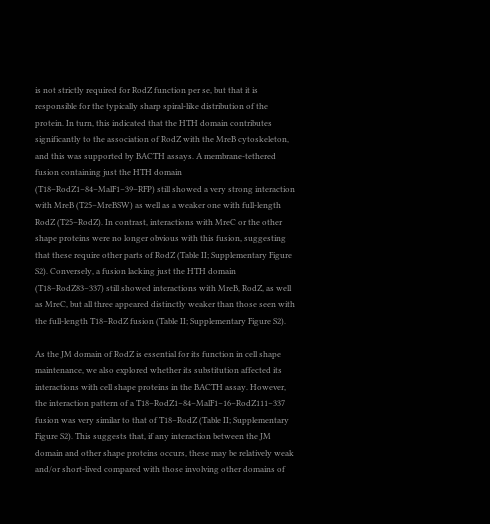is not strictly required for RodZ function per se, but that it is responsible for the typically sharp spiral‐like distribution of the protein. In turn, this indicated that the HTH domain contributes significantly to the association of RodZ with the MreB cytoskeleton, and this was supported by BACTH assays. A membrane‐tethered fusion containing just the HTH domain (T18–RodZ1−84–MalF1−39–RFP) still showed a very strong interaction with MreB (T25–MreBSW) as well as a weaker one with full‐length RodZ (T25–RodZ). In contrast, interactions with MreC or the other shape proteins were no longer obvious with this fusion, suggesting that these require other parts of RodZ (Table II; Supplementary Figure S2). Conversely, a fusion lacking just the HTH domain (T18–RodZ83−337) still showed interactions with MreB, RodZ, as well as MreC, but all three appeared distinctly weaker than those seen with the full‐length T18–RodZ fusion (Table II; Supplementary Figure S2).

As the JM domain of RodZ is essential for its function in cell shape maintenance, we also explored whether its substitution affected its interactions with cell shape proteins in the BACTH assay. However, the interaction pattern of a T18–RodZ1−84–MalF1−16–RodZ111−337 fusion was very similar to that of T18–RodZ (Table II; Supplementary Figure S2). This suggests that, if any interaction between the JM domain and other shape proteins occurs, these may be relatively weak and/or short‐lived compared with those involving other domains of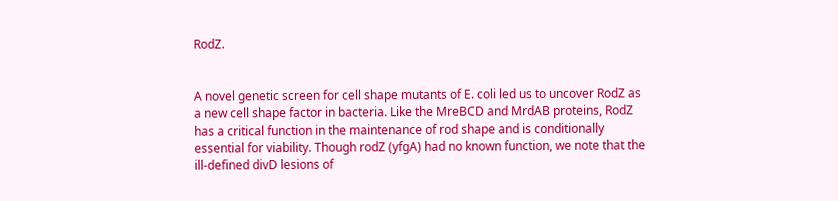RodZ.


A novel genetic screen for cell shape mutants of E. coli led us to uncover RodZ as a new cell shape factor in bacteria. Like the MreBCD and MrdAB proteins, RodZ has a critical function in the maintenance of rod shape and is conditionally essential for viability. Though rodZ (yfgA) had no known function, we note that the ill‐defined divD lesions of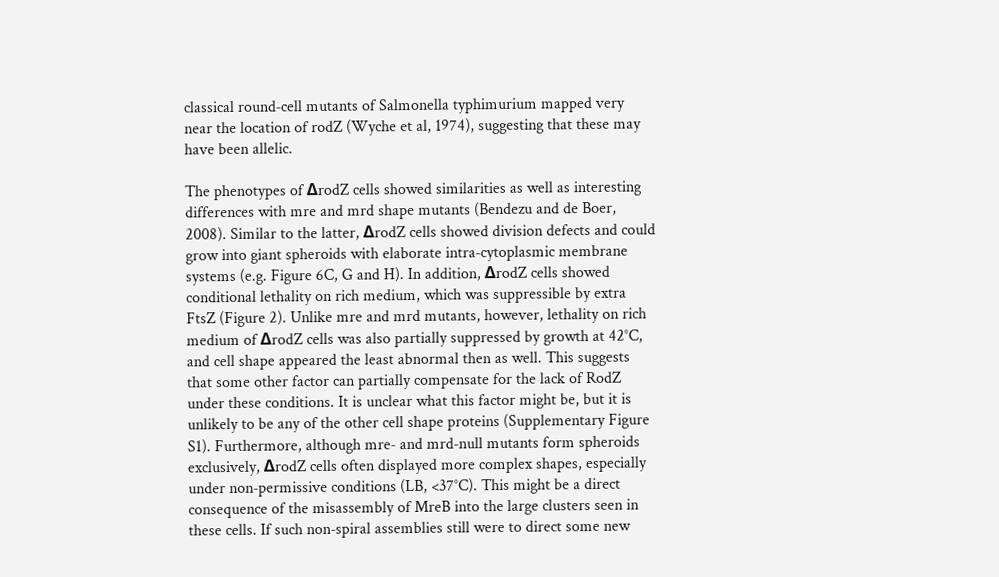classical round‐cell mutants of Salmonella typhimurium mapped very near the location of rodZ (Wyche et al, 1974), suggesting that these may have been allelic.

The phenotypes of ΔrodZ cells showed similarities as well as interesting differences with mre and mrd shape mutants (Bendezu and de Boer, 2008). Similar to the latter, ΔrodZ cells showed division defects and could grow into giant spheroids with elaborate intra‐cytoplasmic membrane systems (e.g. Figure 6C, G and H). In addition, ΔrodZ cells showed conditional lethality on rich medium, which was suppressible by extra FtsZ (Figure 2). Unlike mre and mrd mutants, however, lethality on rich medium of ΔrodZ cells was also partially suppressed by growth at 42°C, and cell shape appeared the least abnormal then as well. This suggests that some other factor can partially compensate for the lack of RodZ under these conditions. It is unclear what this factor might be, but it is unlikely to be any of the other cell shape proteins (Supplementary Figure S1). Furthermore, although mre‐ and mrd‐null mutants form spheroids exclusively, ΔrodZ cells often displayed more complex shapes, especially under non‐permissive conditions (LB, <37°C). This might be a direct consequence of the misassembly of MreB into the large clusters seen in these cells. If such non‐spiral assemblies still were to direct some new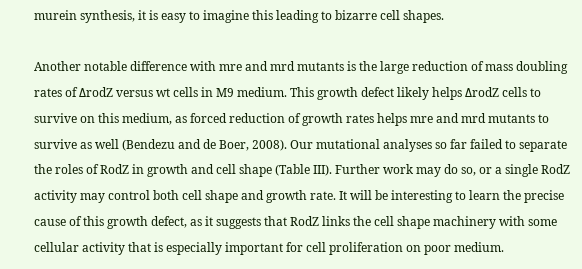murein synthesis, it is easy to imagine this leading to bizarre cell shapes.

Another notable difference with mre and mrd mutants is the large reduction of mass doubling rates of ΔrodZ versus wt cells in M9 medium. This growth defect likely helps ΔrodZ cells to survive on this medium, as forced reduction of growth rates helps mre and mrd mutants to survive as well (Bendezu and de Boer, 2008). Our mutational analyses so far failed to separate the roles of RodZ in growth and cell shape (Table III). Further work may do so, or a single RodZ activity may control both cell shape and growth rate. It will be interesting to learn the precise cause of this growth defect, as it suggests that RodZ links the cell shape machinery with some cellular activity that is especially important for cell proliferation on poor medium.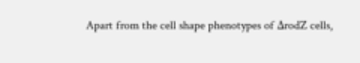Apart from the cell shape phenotypes of ΔrodZ cells,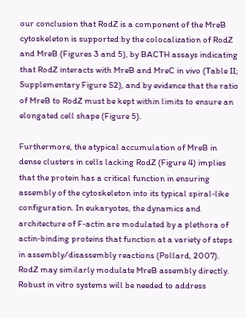our conclusion that RodZ is a component of the MreB cytoskeleton is supported by the colocalization of RodZ and MreB (Figures 3 and 5), by BACTH assays indicating that RodZ interacts with MreB and MreC in vivo (Table II; Supplementary Figure S2), and by evidence that the ratio of MreB to RodZ must be kept within limits to ensure an elongated cell shape (Figure 5).

Furthermore, the atypical accumulation of MreB in dense clusters in cells lacking RodZ (Figure 4) implies that the protein has a critical function in ensuring assembly of the cytoskeleton into its typical spiral‐like configuration. In eukaryotes, the dynamics and architecture of F‐actin are modulated by a plethora of actin‐binding proteins that function at a variety of steps in assembly/disassembly reactions (Pollard, 2007). RodZ may similarly modulate MreB assembly directly. Robust in vitro systems will be needed to address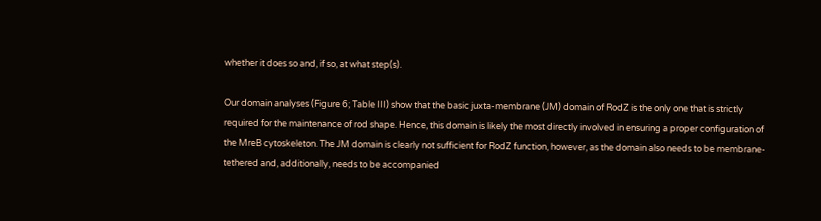whether it does so and, if so, at what step(s).

Our domain analyses (Figure 6; Table III) show that the basic juxta‐membrane (JM) domain of RodZ is the only one that is strictly required for the maintenance of rod shape. Hence, this domain is likely the most directly involved in ensuring a proper configuration of the MreB cytoskeleton. The JM domain is clearly not sufficient for RodZ function, however, as the domain also needs to be membrane‐tethered and, additionally, needs to be accompanied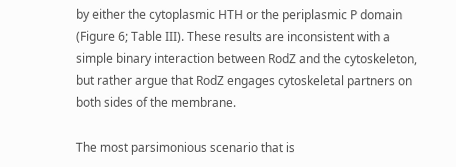by either the cytoplasmic HTH or the periplasmic P domain (Figure 6; Table III). These results are inconsistent with a simple binary interaction between RodZ and the cytoskeleton, but rather argue that RodZ engages cytoskeletal partners on both sides of the membrane.

The most parsimonious scenario that is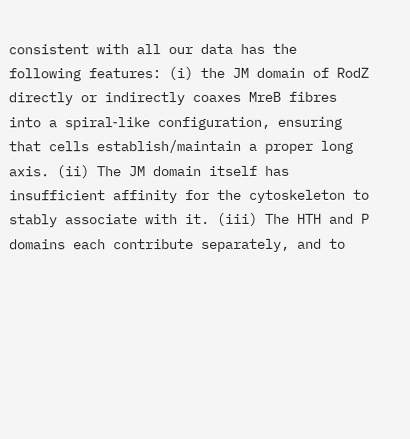consistent with all our data has the following features: (i) the JM domain of RodZ directly or indirectly coaxes MreB fibres into a spiral‐like configuration, ensuring that cells establish/maintain a proper long axis. (ii) The JM domain itself has insufficient affinity for the cytoskeleton to stably associate with it. (iii) The HTH and P domains each contribute separately, and to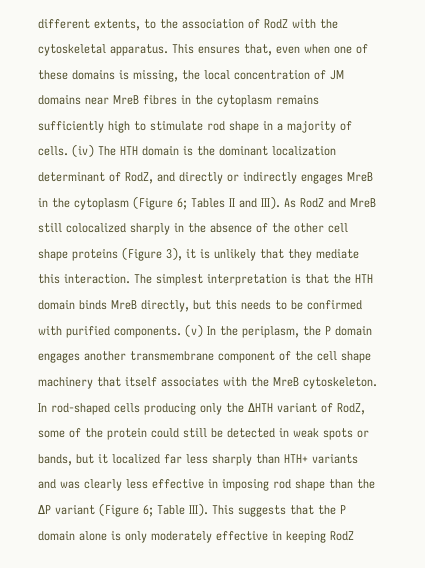different extents, to the association of RodZ with the cytoskeletal apparatus. This ensures that, even when one of these domains is missing, the local concentration of JM domains near MreB fibres in the cytoplasm remains sufficiently high to stimulate rod shape in a majority of cells. (iv) The HTH domain is the dominant localization determinant of RodZ, and directly or indirectly engages MreB in the cytoplasm (Figure 6; Tables II and III). As RodZ and MreB still colocalized sharply in the absence of the other cell shape proteins (Figure 3), it is unlikely that they mediate this interaction. The simplest interpretation is that the HTH domain binds MreB directly, but this needs to be confirmed with purified components. (v) In the periplasm, the P domain engages another transmembrane component of the cell shape machinery that itself associates with the MreB cytoskeleton. In rod‐shaped cells producing only the ΔHTH variant of RodZ, some of the protein could still be detected in weak spots or bands, but it localized far less sharply than HTH+ variants and was clearly less effective in imposing rod shape than the ΔP variant (Figure 6; Table III). This suggests that the P domain alone is only moderately effective in keeping RodZ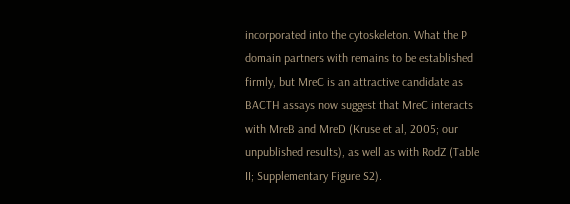incorporated into the cytoskeleton. What the P domain partners with remains to be established firmly, but MreC is an attractive candidate as BACTH assays now suggest that MreC interacts with MreB and MreD (Kruse et al, 2005; our unpublished results), as well as with RodZ (Table II; Supplementary Figure S2).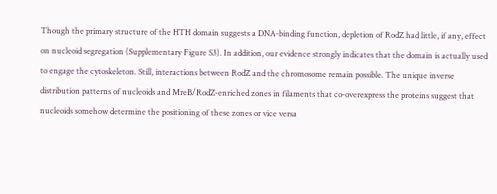Though the primary structure of the HTH domain suggests a DNA‐binding function, depletion of RodZ had little, if any, effect on nucleoid segregation (Supplementary Figure S3). In addition, our evidence strongly indicates that the domain is actually used to engage the cytoskeleton. Still, interactions between RodZ and the chromosome remain possible. The unique inverse distribution patterns of nucleoids and MreB/RodZ‐enriched zones in filaments that co‐overexpress the proteins suggest that nucleoids somehow determine the positioning of these zones or vice versa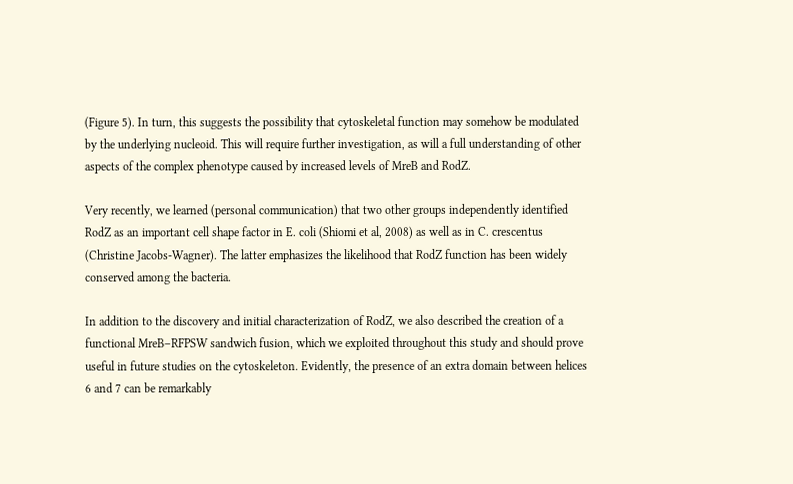(Figure 5). In turn, this suggests the possibility that cytoskeletal function may somehow be modulated by the underlying nucleoid. This will require further investigation, as will a full understanding of other aspects of the complex phenotype caused by increased levels of MreB and RodZ.

Very recently, we learned (personal communication) that two other groups independently identified RodZ as an important cell shape factor in E. coli (Shiomi et al, 2008) as well as in C. crescentus (Christine Jacobs‐Wagner). The latter emphasizes the likelihood that RodZ function has been widely conserved among the bacteria.

In addition to the discovery and initial characterization of RodZ, we also described the creation of a functional MreB–RFPSW sandwich fusion, which we exploited throughout this study and should prove useful in future studies on the cytoskeleton. Evidently, the presence of an extra domain between helices 6 and 7 can be remarkably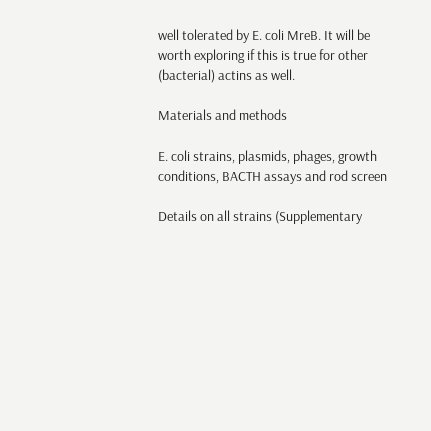well tolerated by E. coli MreB. It will be worth exploring if this is true for other (bacterial) actins as well.

Materials and methods

E. coli strains, plasmids, phages, growth conditions, BACTH assays and rod screen

Details on all strains (Supplementary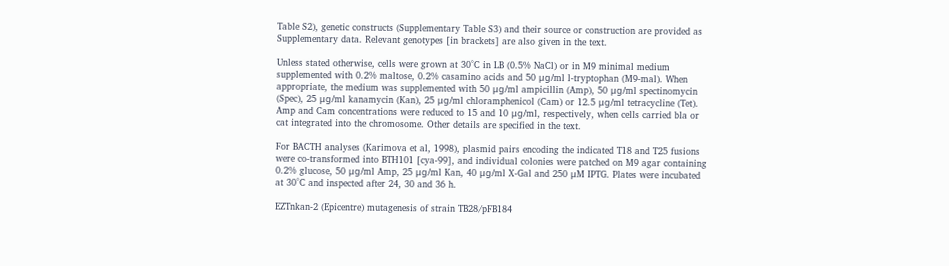Table S2), genetic constructs (Supplementary Table S3) and their source or construction are provided as Supplementary data. Relevant genotypes [in brackets] are also given in the text.

Unless stated otherwise, cells were grown at 30°C in LB (0.5% NaCl) or in M9 minimal medium supplemented with 0.2% maltose, 0.2% casamino acids and 50 μg/ml l‐tryptophan (M9‐mal). When appropriate, the medium was supplemented with 50 μg/ml ampicillin (Amp), 50 μg/ml spectinomycin (Spec), 25 μg/ml kanamycin (Kan), 25 μg/ml chloramphenicol (Cam) or 12.5 μg/ml tetracycline (Tet). Amp and Cam concentrations were reduced to 15 and 10 μg/ml, respectively, when cells carried bla or cat integrated into the chromosome. Other details are specified in the text.

For BACTH analyses (Karimova et al, 1998), plasmid pairs encoding the indicated T18 and T25 fusions were co‐transformed into BTH101 [cya‐99], and individual colonies were patched on M9 agar containing 0.2% glucose, 50 μg/ml Amp, 25 μg/ml Kan, 40 μg/ml X‐Gal and 250 μM IPTG. Plates were incubated at 30°C and inspected after 24, 30 and 36 h.

EZTnkan‐2 (Epicentre) mutagenesis of strain TB28/pFB184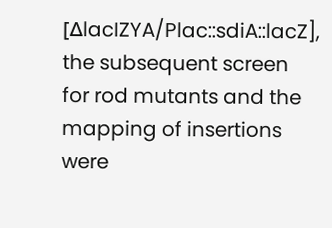[ΔlacIZYA/Plac::sdiA::lacZ], the subsequent screen for rod mutants and the mapping of insertions were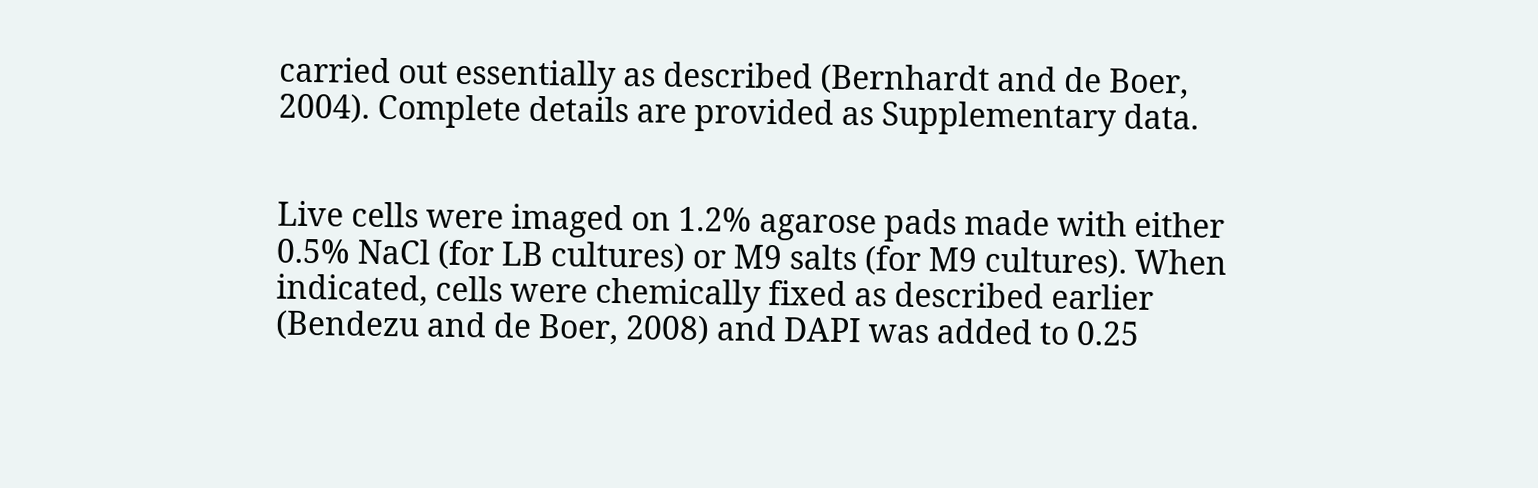carried out essentially as described (Bernhardt and de Boer, 2004). Complete details are provided as Supplementary data.


Live cells were imaged on 1.2% agarose pads made with either 0.5% NaCl (for LB cultures) or M9 salts (for M9 cultures). When indicated, cells were chemically fixed as described earlier (Bendezu and de Boer, 2008) and DAPI was added to 0.25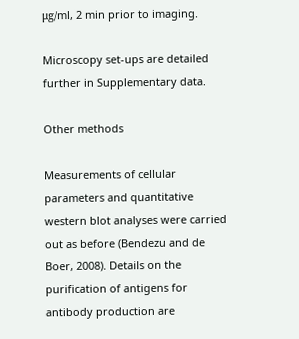μg/ml, 2 min prior to imaging.

Microscopy set‐ups are detailed further in Supplementary data.

Other methods

Measurements of cellular parameters and quantitative western blot analyses were carried out as before (Bendezu and de Boer, 2008). Details on the purification of antigens for antibody production are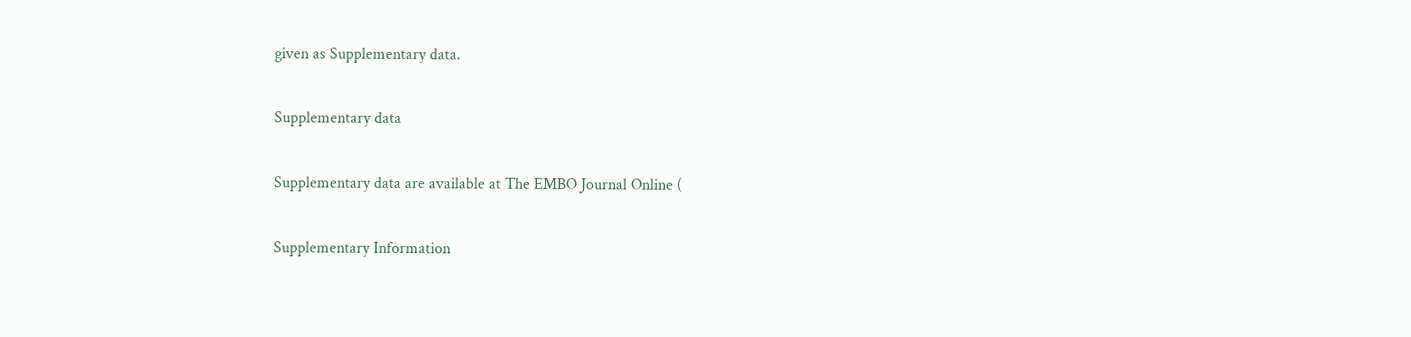given as Supplementary data.

Supplementary data

Supplementary data are available at The EMBO Journal Online (

Supplementary Information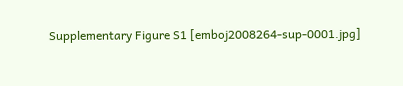Supplementary Figure S1 [emboj2008264-sup-0001.jpg]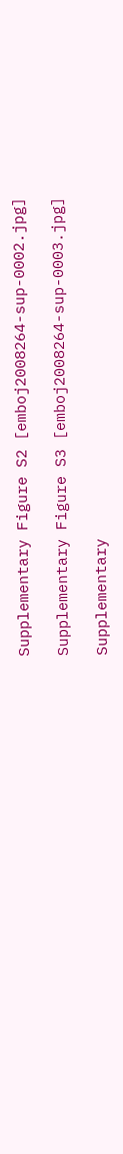Supplementary Figure S2 [emboj2008264-sup-0002.jpg]

Supplementary Figure S3 [emboj2008264-sup-0003.jpg]

Supplementary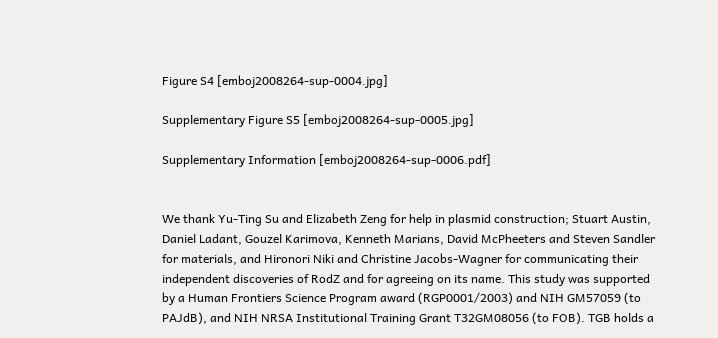Figure S4 [emboj2008264-sup-0004.jpg]

Supplementary Figure S5 [emboj2008264-sup-0005.jpg]

Supplementary Information [emboj2008264-sup-0006.pdf]


We thank Yu‐Ting Su and Elizabeth Zeng for help in plasmid construction; Stuart Austin, Daniel Ladant, Gouzel Karimova, Kenneth Marians, David McPheeters and Steven Sandler for materials, and Hironori Niki and Christine Jacobs‐Wagner for communicating their independent discoveries of RodZ and for agreeing on its name. This study was supported by a Human Frontiers Science Program award (RGP0001/2003) and NIH GM57059 (to PAJdB), and NIH NRSA Institutional Training Grant T32GM08056 (to FOB). TGB holds a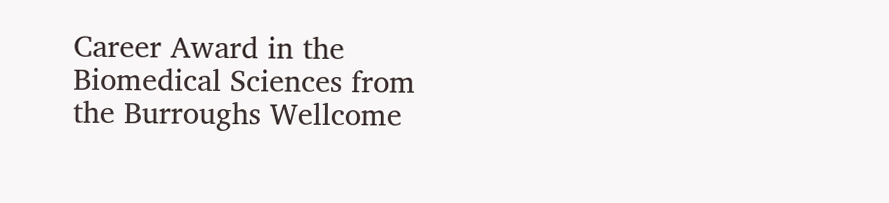Career Award in the Biomedical Sciences from the Burroughs Wellcome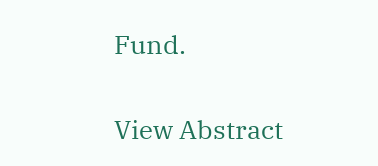Fund.


View Abstract